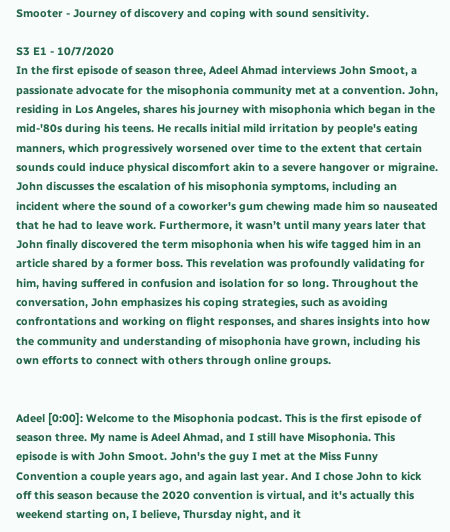Smooter - Journey of discovery and coping with sound sensitivity.

S3 E1 - 10/7/2020
In the first episode of season three, Adeel Ahmad interviews John Smoot, a passionate advocate for the misophonia community met at a convention. John, residing in Los Angeles, shares his journey with misophonia which began in the mid-'80s during his teens. He recalls initial mild irritation by people's eating manners, which progressively worsened over time to the extent that certain sounds could induce physical discomfort akin to a severe hangover or migraine. John discusses the escalation of his misophonia symptoms, including an incident where the sound of a coworker's gum chewing made him so nauseated that he had to leave work. Furthermore, it wasn’t until many years later that John finally discovered the term misophonia when his wife tagged him in an article shared by a former boss. This revelation was profoundly validating for him, having suffered in confusion and isolation for so long. Throughout the conversation, John emphasizes his coping strategies, such as avoiding confrontations and working on flight responses, and shares insights into how the community and understanding of misophonia have grown, including his own efforts to connect with others through online groups.


Adeel [0:00]: Welcome to the Misophonia podcast. This is the first episode of season three. My name is Adeel Ahmad, and I still have Misophonia. This episode is with John Smoot. John's the guy I met at the Miss Funny Convention a couple years ago, and again last year. And I chose John to kick off this season because the 2020 convention is virtual, and it's actually this weekend starting on, I believe, Thursday night, and it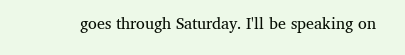goes through Saturday. I'll be speaking on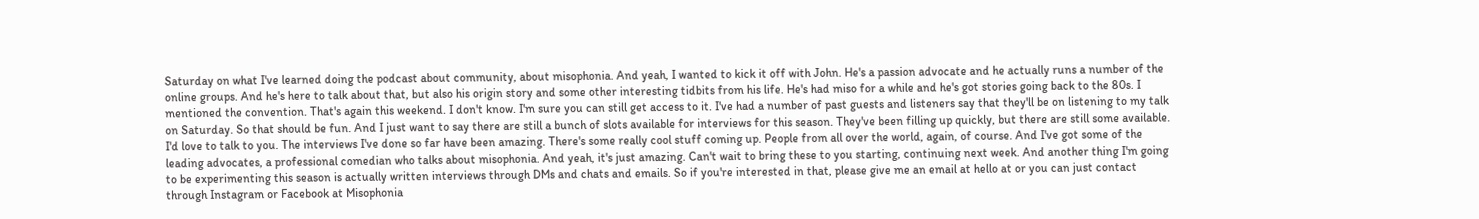Saturday on what I've learned doing the podcast about community, about misophonia. And yeah, I wanted to kick it off with John. He's a passion advocate and he actually runs a number of the online groups. And he's here to talk about that, but also his origin story and some other interesting tidbits from his life. He's had miso for a while and he's got stories going back to the 80s. I mentioned the convention. That's again this weekend. I don't know. I'm sure you can still get access to it. I've had a number of past guests and listeners say that they'll be on listening to my talk on Saturday. So that should be fun. And I just want to say there are still a bunch of slots available for interviews for this season. They've been filling up quickly, but there are still some available. I'd love to talk to you. The interviews I've done so far have been amazing. There's some really cool stuff coming up. People from all over the world, again, of course. And I've got some of the leading advocates, a professional comedian who talks about misophonia. And yeah, it's just amazing. Can't wait to bring these to you starting, continuing next week. And another thing I'm going to be experimenting this season is actually written interviews through DMs and chats and emails. So if you're interested in that, please give me an email at hello at or you can just contact through Instagram or Facebook at Misophonia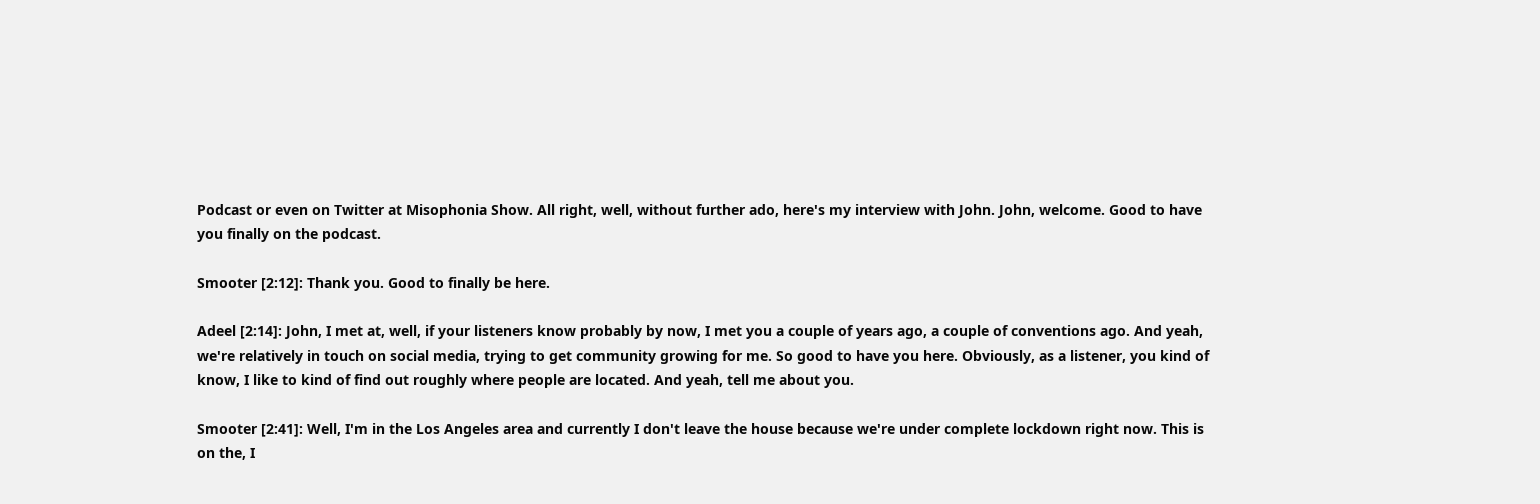Podcast or even on Twitter at Misophonia Show. All right, well, without further ado, here's my interview with John. John, welcome. Good to have you finally on the podcast.

Smooter [2:12]: Thank you. Good to finally be here.

Adeel [2:14]: John, I met at, well, if your listeners know probably by now, I met you a couple of years ago, a couple of conventions ago. And yeah, we're relatively in touch on social media, trying to get community growing for me. So good to have you here. Obviously, as a listener, you kind of know, I like to kind of find out roughly where people are located. And yeah, tell me about you.

Smooter [2:41]: Well, I'm in the Los Angeles area and currently I don't leave the house because we're under complete lockdown right now. This is on the, I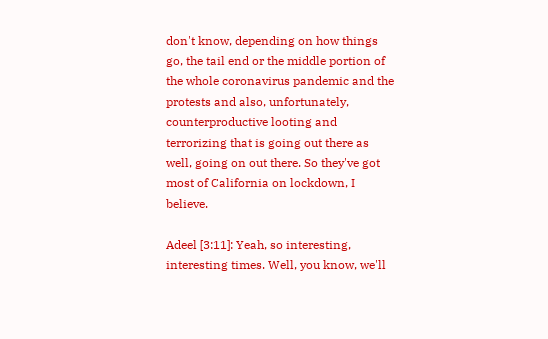don't know, depending on how things go, the tail end or the middle portion of the whole coronavirus pandemic and the protests and also, unfortunately, counterproductive looting and terrorizing that is going out there as well, going on out there. So they've got most of California on lockdown, I believe.

Adeel [3:11]: Yeah, so interesting, interesting times. Well, you know, we'll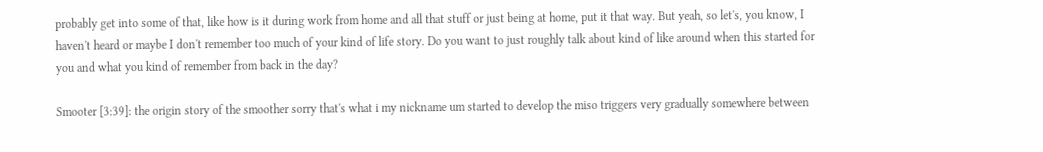probably get into some of that, like how is it during work from home and all that stuff or just being at home, put it that way. But yeah, so let's, you know, I haven't heard or maybe I don't remember too much of your kind of life story. Do you want to just roughly talk about kind of like around when this started for you and what you kind of remember from back in the day?

Smooter [3:39]: the origin story of the smoother sorry that's what i my nickname um started to develop the miso triggers very gradually somewhere between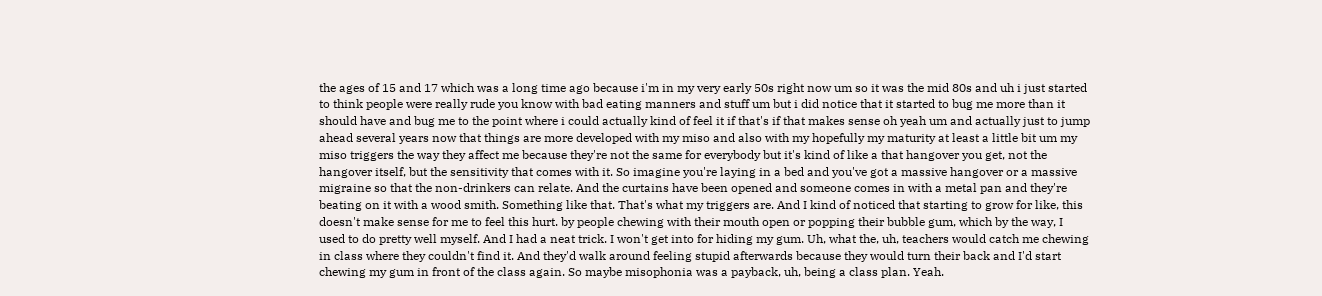the ages of 15 and 17 which was a long time ago because i'm in my very early 50s right now um so it was the mid 80s and uh i just started to think people were really rude you know with bad eating manners and stuff um but i did notice that it started to bug me more than it should have and bug me to the point where i could actually kind of feel it if that's if that makes sense oh yeah um and actually just to jump ahead several years now that things are more developed with my miso and also with my hopefully my maturity at least a little bit um my miso triggers the way they affect me because they're not the same for everybody but it's kind of like a that hangover you get, not the hangover itself, but the sensitivity that comes with it. So imagine you're laying in a bed and you've got a massive hangover or a massive migraine so that the non-drinkers can relate. And the curtains have been opened and someone comes in with a metal pan and they're beating on it with a wood smith. Something like that. That's what my triggers are. And I kind of noticed that starting to grow for like, this doesn't make sense for me to feel this hurt. by people chewing with their mouth open or popping their bubble gum, which by the way, I used to do pretty well myself. And I had a neat trick. I won't get into for hiding my gum. Uh, what the, uh, teachers would catch me chewing in class where they couldn't find it. And they'd walk around feeling stupid afterwards because they would turn their back and I'd start chewing my gum in front of the class again. So maybe misophonia was a payback, uh, being a class plan. Yeah.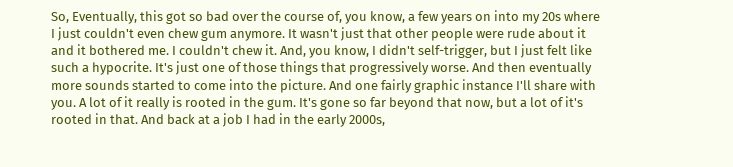So, Eventually, this got so bad over the course of, you know, a few years on into my 20s where I just couldn't even chew gum anymore. It wasn't just that other people were rude about it and it bothered me. I couldn't chew it. And, you know, I didn't self-trigger, but I just felt like such a hypocrite. It's just one of those things that progressively worse. And then eventually more sounds started to come into the picture. And one fairly graphic instance I'll share with you. A lot of it really is rooted in the gum. It's gone so far beyond that now, but a lot of it's rooted in that. And back at a job I had in the early 2000s,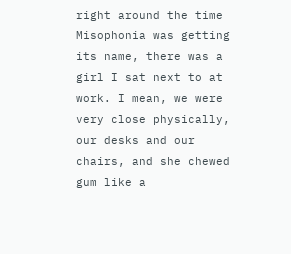right around the time Misophonia was getting its name, there was a girl I sat next to at work. I mean, we were very close physically, our desks and our chairs, and she chewed gum like a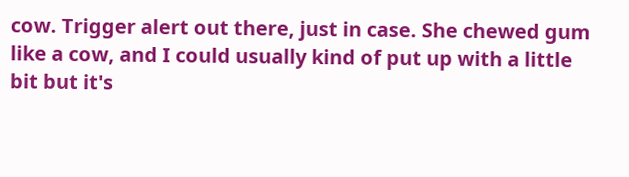cow. Trigger alert out there, just in case. She chewed gum like a cow, and I could usually kind of put up with a little bit but it's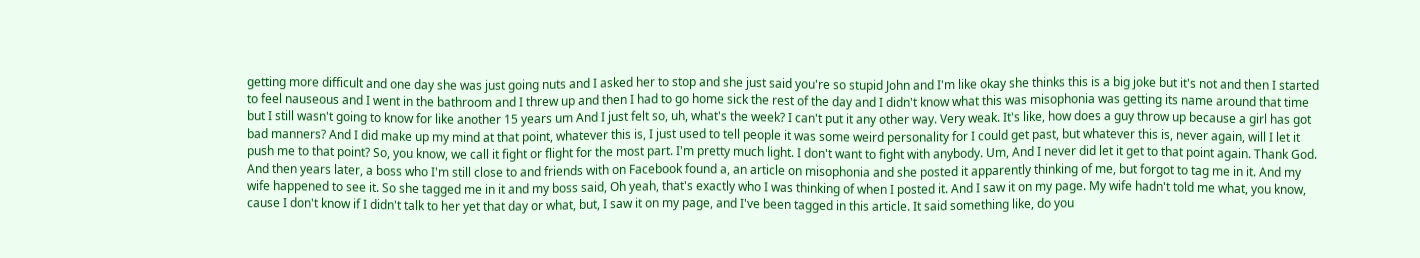getting more difficult and one day she was just going nuts and I asked her to stop and she just said you're so stupid John and I'm like okay she thinks this is a big joke but it's not and then I started to feel nauseous and I went in the bathroom and I threw up and then I had to go home sick the rest of the day and I didn't know what this was misophonia was getting its name around that time but I still wasn't going to know for like another 15 years um And I just felt so, uh, what's the week? I can't put it any other way. Very weak. It's like, how does a guy throw up because a girl has got bad manners? And I did make up my mind at that point, whatever this is, I just used to tell people it was some weird personality for I could get past, but whatever this is, never again, will I let it push me to that point? So, you know, we call it fight or flight for the most part. I'm pretty much light. I don't want to fight with anybody. Um, And I never did let it get to that point again. Thank God. And then years later, a boss who I'm still close to and friends with on Facebook found a, an article on misophonia and she posted it apparently thinking of me, but forgot to tag me in it. And my wife happened to see it. So she tagged me in it and my boss said, Oh yeah, that's exactly who I was thinking of when I posted it. And I saw it on my page. My wife hadn't told me what, you know, cause I don't know if I didn't talk to her yet that day or what, but, I saw it on my page, and I've been tagged in this article. It said something like, do you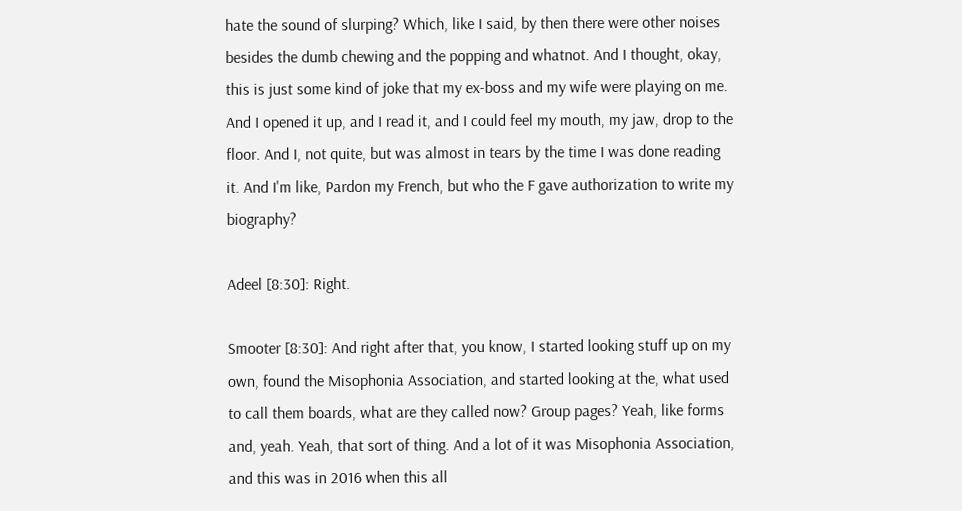hate the sound of slurping? Which, like I said, by then there were other noises besides the dumb chewing and the popping and whatnot. And I thought, okay, this is just some kind of joke that my ex-boss and my wife were playing on me. And I opened it up, and I read it, and I could feel my mouth, my jaw, drop to the floor. And I, not quite, but was almost in tears by the time I was done reading it. And I'm like, Pardon my French, but who the F gave authorization to write my biography?

Adeel [8:30]: Right.

Smooter [8:30]: And right after that, you know, I started looking stuff up on my own, found the Misophonia Association, and started looking at the, what used to call them boards, what are they called now? Group pages? Yeah, like forms and, yeah. Yeah, that sort of thing. And a lot of it was Misophonia Association, and this was in 2016 when this all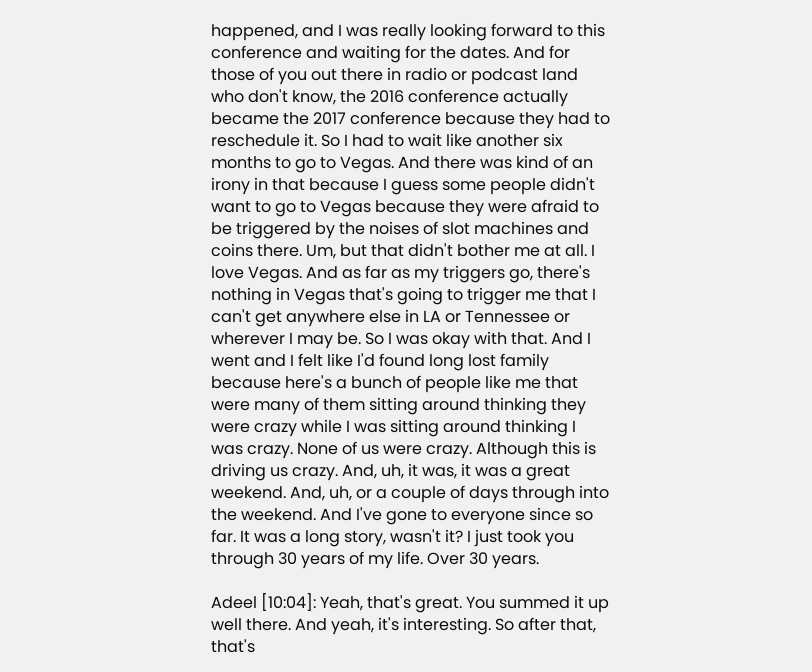happened, and I was really looking forward to this conference and waiting for the dates. And for those of you out there in radio or podcast land who don't know, the 2016 conference actually became the 2017 conference because they had to reschedule it. So I had to wait like another six months to go to Vegas. And there was kind of an irony in that because I guess some people didn't want to go to Vegas because they were afraid to be triggered by the noises of slot machines and coins there. Um, but that didn't bother me at all. I love Vegas. And as far as my triggers go, there's nothing in Vegas that's going to trigger me that I can't get anywhere else in LA or Tennessee or wherever I may be. So I was okay with that. And I went and I felt like I'd found long lost family because here's a bunch of people like me that were many of them sitting around thinking they were crazy while I was sitting around thinking I was crazy. None of us were crazy. Although this is driving us crazy. And, uh, it was, it was a great weekend. And, uh, or a couple of days through into the weekend. And I've gone to everyone since so far. It was a long story, wasn't it? I just took you through 30 years of my life. Over 30 years.

Adeel [10:04]: Yeah, that's great. You summed it up well there. And yeah, it's interesting. So after that, that's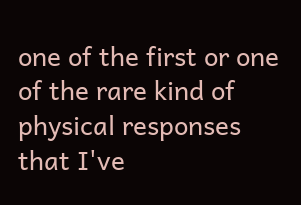one of the first or one of the rare kind of physical responses that I've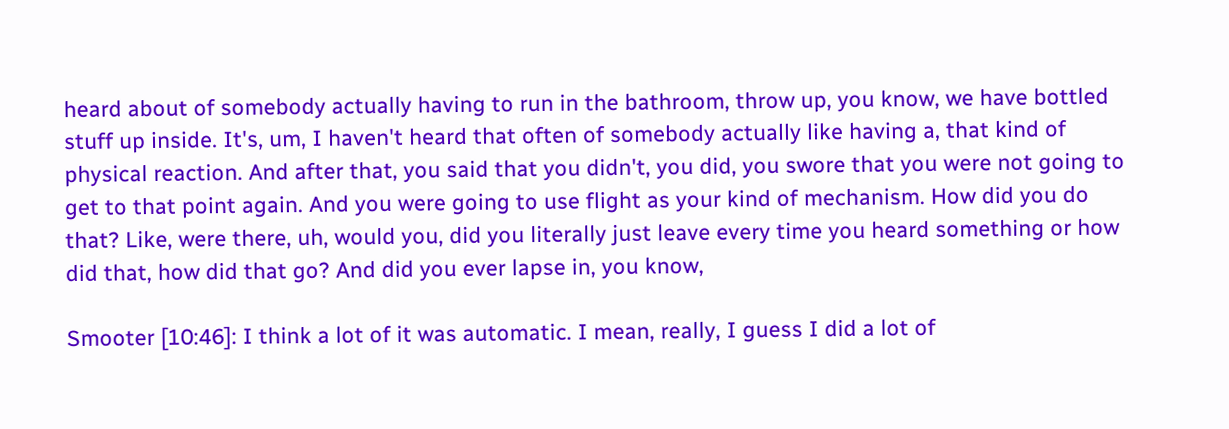heard about of somebody actually having to run in the bathroom, throw up, you know, we have bottled stuff up inside. It's, um, I haven't heard that often of somebody actually like having a, that kind of physical reaction. And after that, you said that you didn't, you did, you swore that you were not going to get to that point again. And you were going to use flight as your kind of mechanism. How did you do that? Like, were there, uh, would you, did you literally just leave every time you heard something or how did that, how did that go? And did you ever lapse in, you know,

Smooter [10:46]: I think a lot of it was automatic. I mean, really, I guess I did a lot of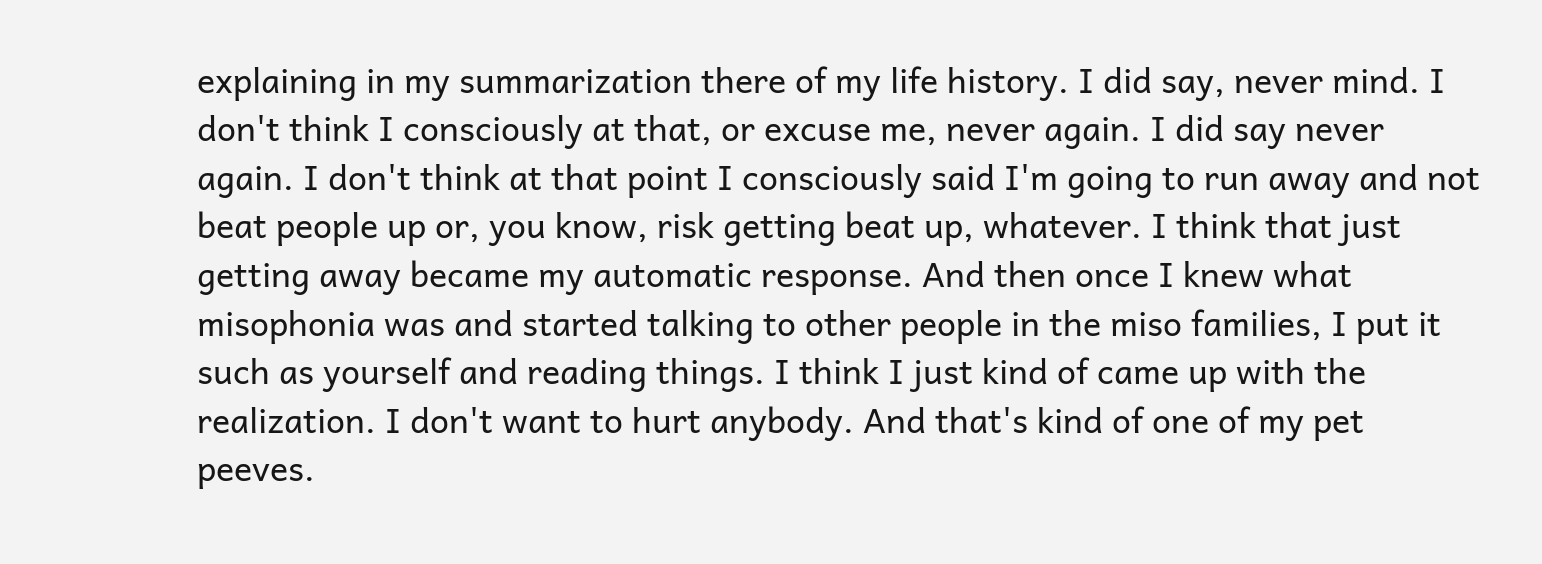explaining in my summarization there of my life history. I did say, never mind. I don't think I consciously at that, or excuse me, never again. I did say never again. I don't think at that point I consciously said I'm going to run away and not beat people up or, you know, risk getting beat up, whatever. I think that just getting away became my automatic response. And then once I knew what misophonia was and started talking to other people in the miso families, I put it such as yourself and reading things. I think I just kind of came up with the realization. I don't want to hurt anybody. And that's kind of one of my pet peeves.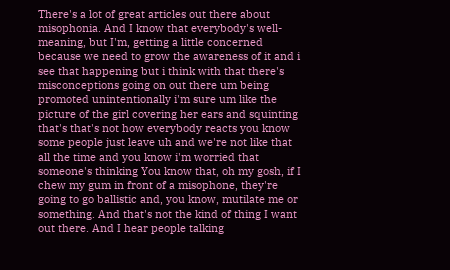There's a lot of great articles out there about misophonia. And I know that everybody's well-meaning, but I'm, getting a little concerned because we need to grow the awareness of it and i see that happening but i think with that there's misconceptions going on out there um being promoted unintentionally i'm sure um like the picture of the girl covering her ears and squinting that's that's not how everybody reacts you know some people just leave uh and we're not like that all the time and you know i'm worried that someone's thinking You know that, oh my gosh, if I chew my gum in front of a misophone, they're going to go ballistic and, you know, mutilate me or something. And that's not the kind of thing I want out there. And I hear people talking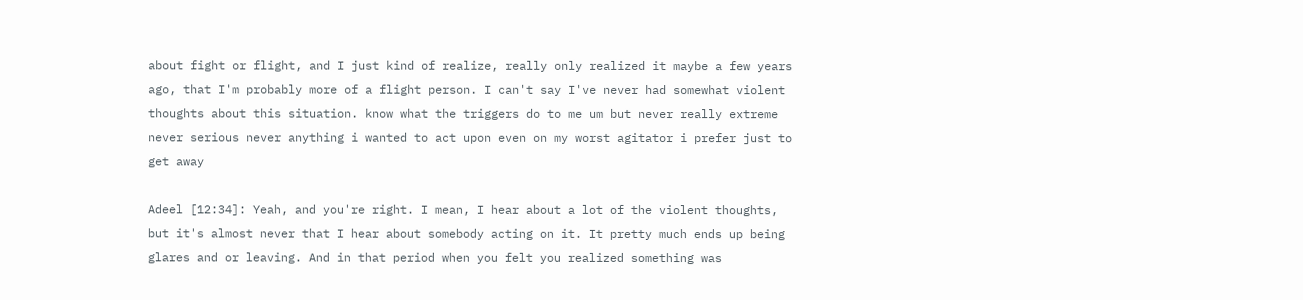about fight or flight, and I just kind of realize, really only realized it maybe a few years ago, that I'm probably more of a flight person. I can't say I've never had somewhat violent thoughts about this situation. know what the triggers do to me um but never really extreme never serious never anything i wanted to act upon even on my worst agitator i prefer just to get away

Adeel [12:34]: Yeah, and you're right. I mean, I hear about a lot of the violent thoughts, but it's almost never that I hear about somebody acting on it. It pretty much ends up being glares and or leaving. And in that period when you felt you realized something was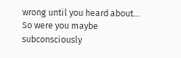wrong until you heard about... So were you maybe subconsciously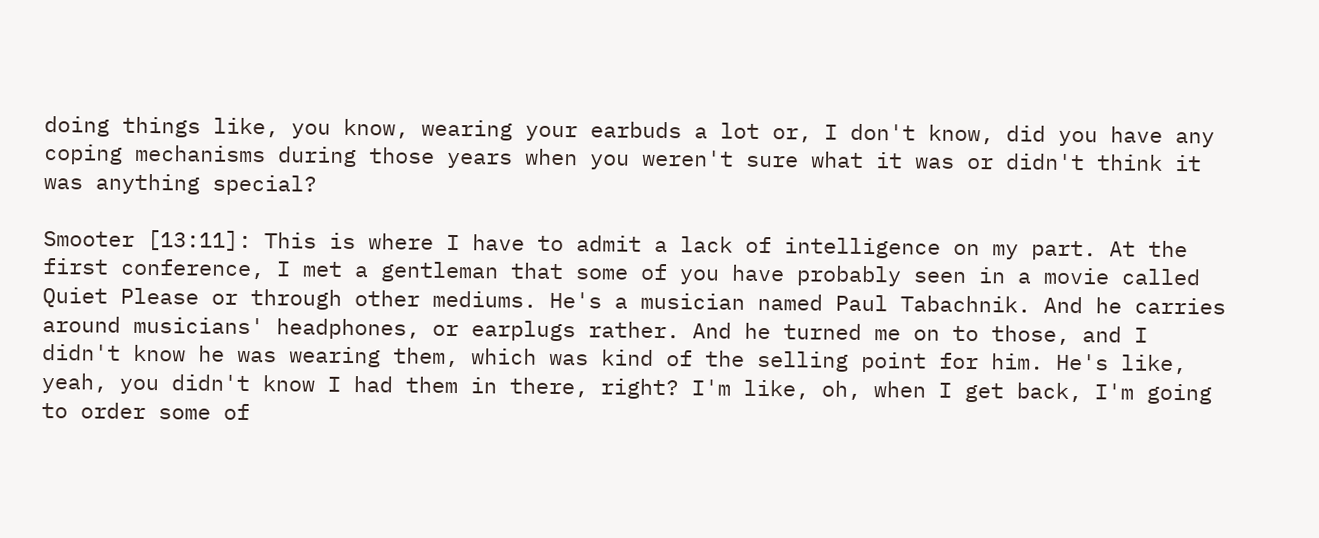doing things like, you know, wearing your earbuds a lot or, I don't know, did you have any coping mechanisms during those years when you weren't sure what it was or didn't think it was anything special?

Smooter [13:11]: This is where I have to admit a lack of intelligence on my part. At the first conference, I met a gentleman that some of you have probably seen in a movie called Quiet Please or through other mediums. He's a musician named Paul Tabachnik. And he carries around musicians' headphones, or earplugs rather. And he turned me on to those, and I didn't know he was wearing them, which was kind of the selling point for him. He's like, yeah, you didn't know I had them in there, right? I'm like, oh, when I get back, I'm going to order some of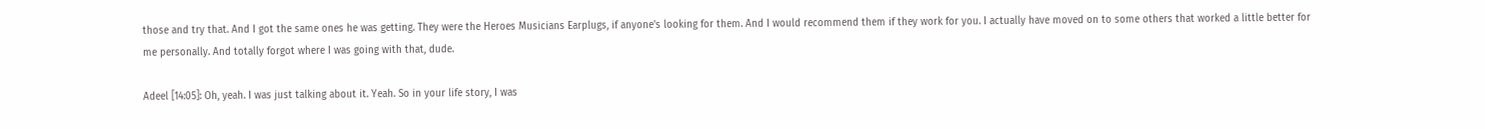those and try that. And I got the same ones he was getting. They were the Heroes Musicians Earplugs, if anyone's looking for them. And I would recommend them if they work for you. I actually have moved on to some others that worked a little better for me personally. And totally forgot where I was going with that, dude.

Adeel [14:05]: Oh, yeah. I was just talking about it. Yeah. So in your life story, I was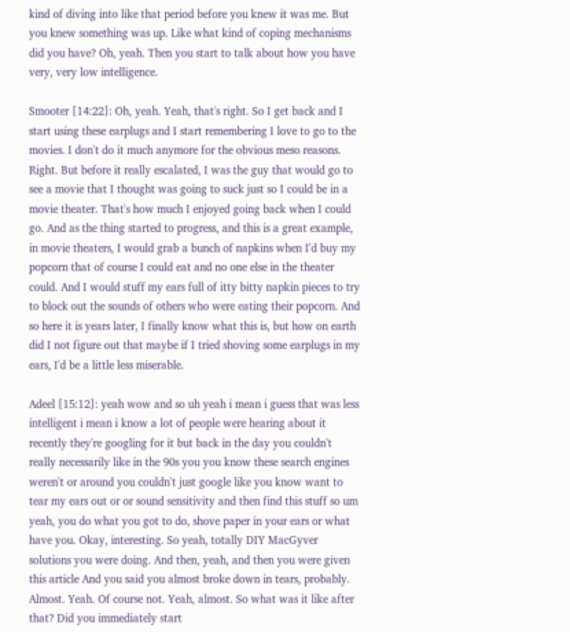kind of diving into like that period before you knew it was me. But you knew something was up. Like what kind of coping mechanisms did you have? Oh, yeah. Then you start to talk about how you have very, very low intelligence.

Smooter [14:22]: Oh, yeah. Yeah, that's right. So I get back and I start using these earplugs and I start remembering I love to go to the movies. I don't do it much anymore for the obvious meso reasons. Right. But before it really escalated, I was the guy that would go to see a movie that I thought was going to suck just so I could be in a movie theater. That's how much I enjoyed going back when I could go. And as the thing started to progress, and this is a great example, in movie theaters, I would grab a bunch of napkins when I'd buy my popcorn that of course I could eat and no one else in the theater could. And I would stuff my ears full of itty bitty napkin pieces to try to block out the sounds of others who were eating their popcorn. And so here it is years later, I finally know what this is, but how on earth did I not figure out that maybe if I tried shoving some earplugs in my ears, I'd be a little less miserable.

Adeel [15:12]: yeah wow and so uh yeah i mean i guess that was less intelligent i mean i know a lot of people were hearing about it recently they're googling for it but back in the day you couldn't really necessarily like in the 90s you you know these search engines weren't or around you couldn't just google like you know want to tear my ears out or or sound sensitivity and then find this stuff so um yeah, you do what you got to do, shove paper in your ears or what have you. Okay, interesting. So yeah, totally DIY MacGyver solutions you were doing. And then, yeah, and then you were given this article And you said you almost broke down in tears, probably. Almost. Yeah. Of course not. Yeah, almost. So what was it like after that? Did you immediately start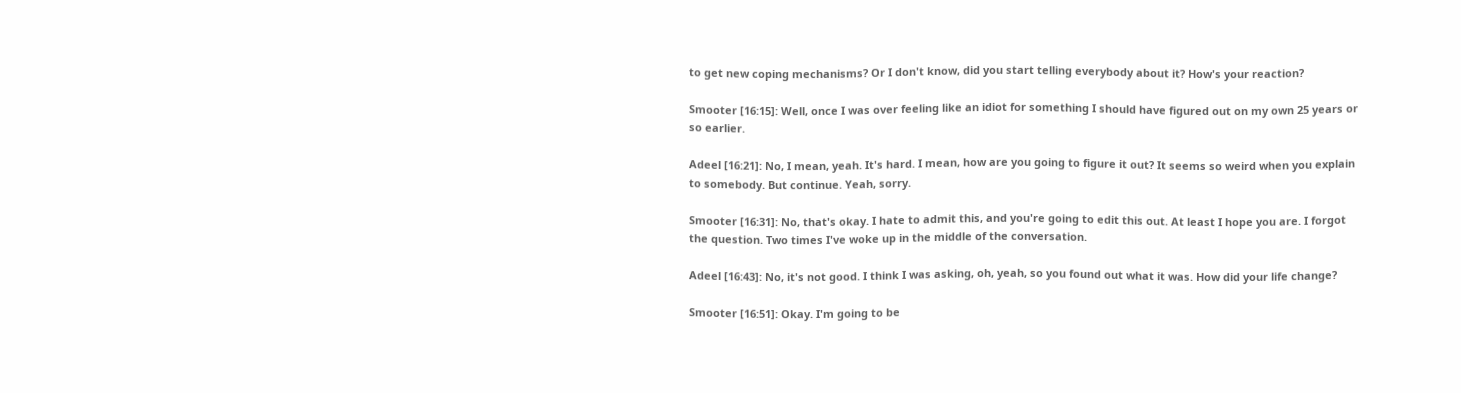to get new coping mechanisms? Or I don't know, did you start telling everybody about it? How's your reaction?

Smooter [16:15]: Well, once I was over feeling like an idiot for something I should have figured out on my own 25 years or so earlier.

Adeel [16:21]: No, I mean, yeah. It's hard. I mean, how are you going to figure it out? It seems so weird when you explain to somebody. But continue. Yeah, sorry.

Smooter [16:31]: No, that's okay. I hate to admit this, and you're going to edit this out. At least I hope you are. I forgot the question. Two times I've woke up in the middle of the conversation.

Adeel [16:43]: No, it's not good. I think I was asking, oh, yeah, so you found out what it was. How did your life change?

Smooter [16:51]: Okay. I'm going to be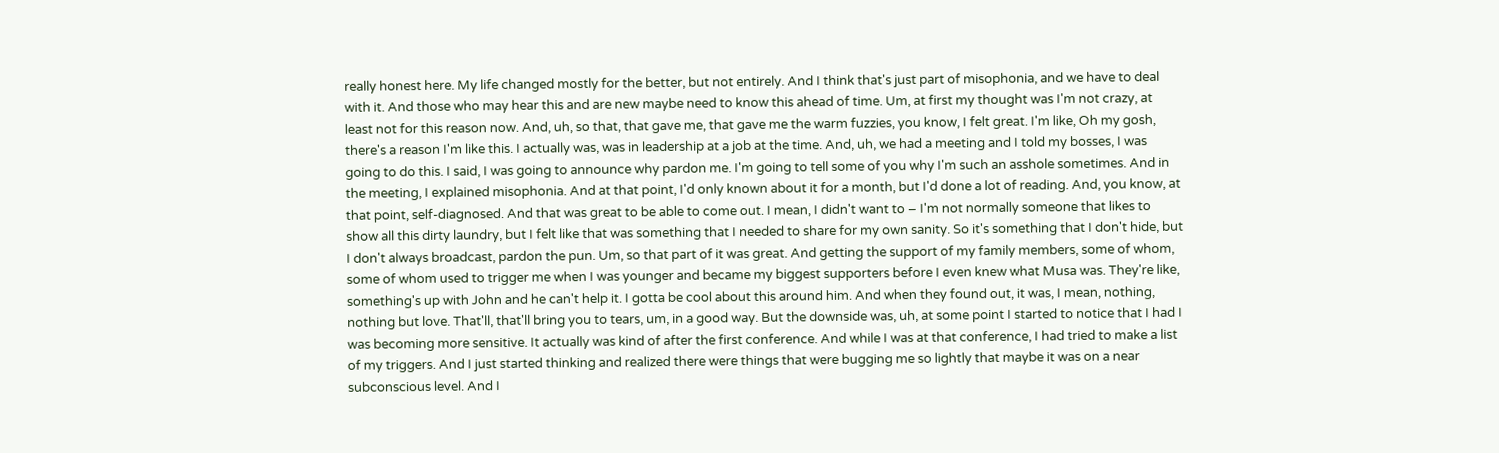really honest here. My life changed mostly for the better, but not entirely. And I think that's just part of misophonia, and we have to deal with it. And those who may hear this and are new maybe need to know this ahead of time. Um, at first my thought was I'm not crazy, at least not for this reason now. And, uh, so that, that gave me, that gave me the warm fuzzies, you know, I felt great. I'm like, Oh my gosh, there's a reason I'm like this. I actually was, was in leadership at a job at the time. And, uh, we had a meeting and I told my bosses, I was going to do this. I said, I was going to announce why pardon me. I'm going to tell some of you why I'm such an asshole sometimes. And in the meeting, I explained misophonia. And at that point, I'd only known about it for a month, but I'd done a lot of reading. And, you know, at that point, self-diagnosed. And that was great to be able to come out. I mean, I didn't want to – I'm not normally someone that likes to show all this dirty laundry, but I felt like that was something that I needed to share for my own sanity. So it's something that I don't hide, but I don't always broadcast, pardon the pun. Um, so that part of it was great. And getting the support of my family members, some of whom, some of whom used to trigger me when I was younger and became my biggest supporters before I even knew what Musa was. They're like, something's up with John and he can't help it. I gotta be cool about this around him. And when they found out, it was, I mean, nothing, nothing but love. That'll, that'll bring you to tears, um, in a good way. But the downside was, uh, at some point I started to notice that I had I was becoming more sensitive. It actually was kind of after the first conference. And while I was at that conference, I had tried to make a list of my triggers. And I just started thinking and realized there were things that were bugging me so lightly that maybe it was on a near subconscious level. And I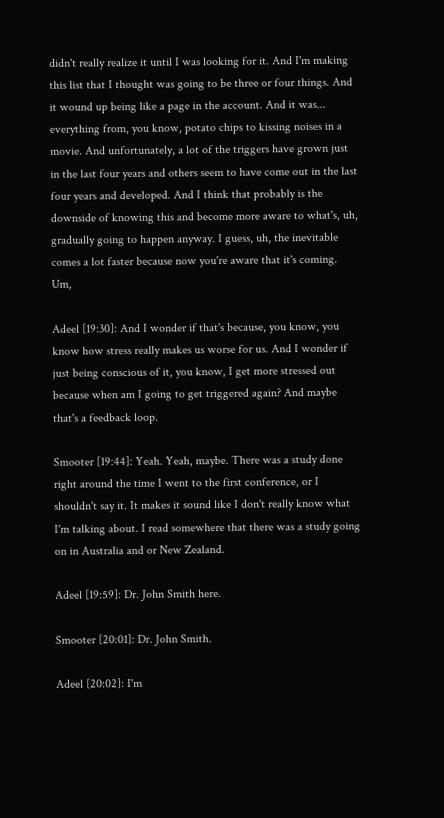didn't really realize it until I was looking for it. And I'm making this list that I thought was going to be three or four things. And it wound up being like a page in the account. And it was... everything from, you know, potato chips to kissing noises in a movie. And unfortunately, a lot of the triggers have grown just in the last four years and others seem to have come out in the last four years and developed. And I think that probably is the downside of knowing this and become more aware to what's, uh, gradually going to happen anyway. I guess, uh, the inevitable comes a lot faster because now you're aware that it's coming. Um,

Adeel [19:30]: And I wonder if that's because, you know, you know how stress really makes us worse for us. And I wonder if just being conscious of it, you know, I get more stressed out because when am I going to get triggered again? And maybe that's a feedback loop.

Smooter [19:44]: Yeah. Yeah, maybe. There was a study done right around the time I went to the first conference, or I shouldn't say it. It makes it sound like I don't really know what I'm talking about. I read somewhere that there was a study going on in Australia and or New Zealand.

Adeel [19:59]: Dr. John Smith here.

Smooter [20:01]: Dr. John Smith.

Adeel [20:02]: I'm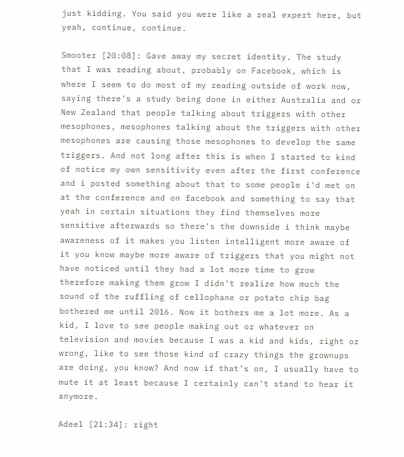just kidding. You said you were like a real expert here, but yeah, continue, continue.

Smooter [20:08]: Gave away my secret identity. The study that I was reading about, probably on Facebook, which is where I seem to do most of my reading outside of work now, saying there's a study being done in either Australia and or New Zealand that people talking about triggers with other mesophones, mesophones talking about the triggers with other mesophones are causing those mesophones to develop the same triggers. And not long after this is when I started to kind of notice my own sensitivity even after the first conference and i posted something about that to some people i'd met on at the conference and on facebook and something to say that yeah in certain situations they find themselves more sensitive afterwards so there's the downside i think maybe awareness of it makes you listen intelligent more aware of it you know maybe more aware of triggers that you might not have noticed until they had a lot more time to grow therefore making them grow I didn't realize how much the sound of the ruffling of cellophane or potato chip bag bothered me until 2016. Now it bothers me a lot more. As a kid, I love to see people making out or whatever on television and movies because I was a kid and kids, right or wrong, like to see those kind of crazy things the grownups are doing, you know? And now if that's on, I usually have to mute it at least because I certainly can't stand to hear it anymore.

Adeel [21:34]: right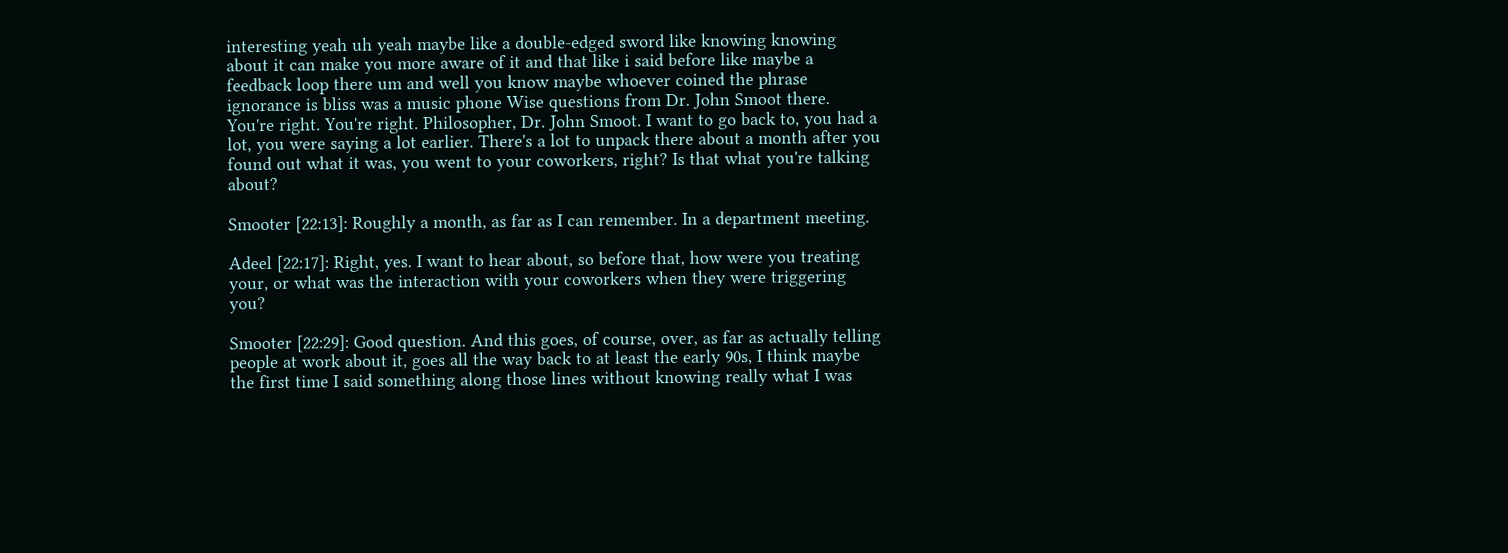interesting yeah uh yeah maybe like a double-edged sword like knowing knowing about it can make you more aware of it and that like i said before like maybe a feedback loop there um and well you know maybe whoever coined the phrase ignorance is bliss was a music phone Wise questions from Dr. John Smoot there. You're right. You're right. Philosopher, Dr. John Smoot. I want to go back to, you had a lot, you were saying a lot earlier. There's a lot to unpack there about a month after you found out what it was, you went to your coworkers, right? Is that what you're talking about?

Smooter [22:13]: Roughly a month, as far as I can remember. In a department meeting.

Adeel [22:17]: Right, yes. I want to hear about, so before that, how were you treating your, or what was the interaction with your coworkers when they were triggering you?

Smooter [22:29]: Good question. And this goes, of course, over, as far as actually telling people at work about it, goes all the way back to at least the early 90s, I think maybe the first time I said something along those lines without knowing really what I was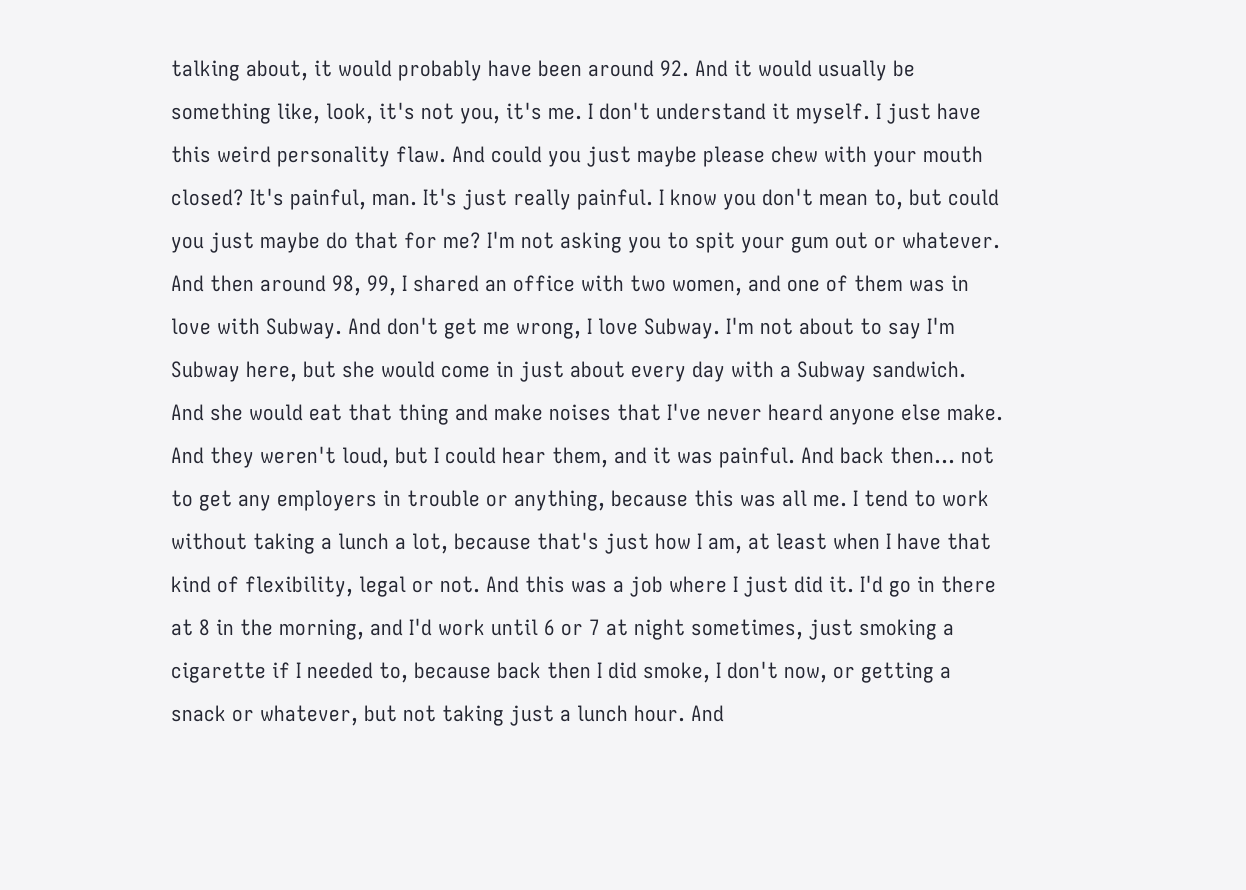talking about, it would probably have been around 92. And it would usually be something like, look, it's not you, it's me. I don't understand it myself. I just have this weird personality flaw. And could you just maybe please chew with your mouth closed? It's painful, man. It's just really painful. I know you don't mean to, but could you just maybe do that for me? I'm not asking you to spit your gum out or whatever. And then around 98, 99, I shared an office with two women, and one of them was in love with Subway. And don't get me wrong, I love Subway. I'm not about to say I'm Subway here, but she would come in just about every day with a Subway sandwich. And she would eat that thing and make noises that I've never heard anyone else make. And they weren't loud, but I could hear them, and it was painful. And back then... not to get any employers in trouble or anything, because this was all me. I tend to work without taking a lunch a lot, because that's just how I am, at least when I have that kind of flexibility, legal or not. And this was a job where I just did it. I'd go in there at 8 in the morning, and I'd work until 6 or 7 at night sometimes, just smoking a cigarette if I needed to, because back then I did smoke, I don't now, or getting a snack or whatever, but not taking just a lunch hour. And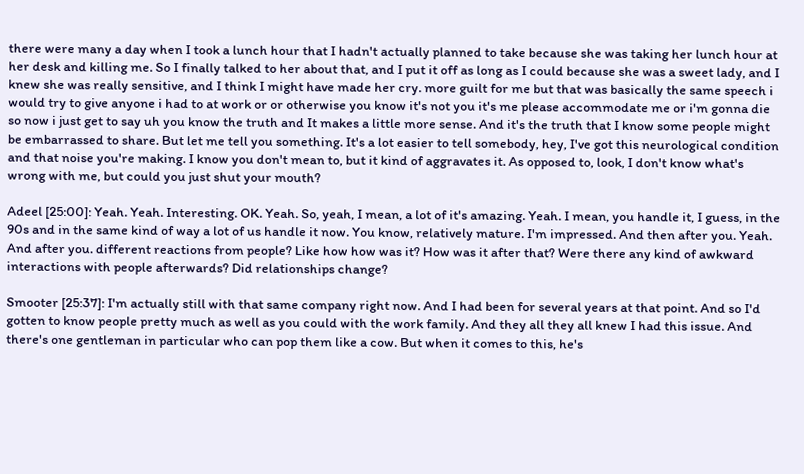there were many a day when I took a lunch hour that I hadn't actually planned to take because she was taking her lunch hour at her desk and killing me. So I finally talked to her about that, and I put it off as long as I could because she was a sweet lady, and I knew she was really sensitive, and I think I might have made her cry. more guilt for me but that was basically the same speech i would try to give anyone i had to at work or or otherwise you know it's not you it's me please accommodate me or i'm gonna die so now i just get to say uh you know the truth and It makes a little more sense. And it's the truth that I know some people might be embarrassed to share. But let me tell you something. It's a lot easier to tell somebody, hey, I've got this neurological condition and that noise you're making. I know you don't mean to, but it kind of aggravates it. As opposed to, look, I don't know what's wrong with me, but could you just shut your mouth?

Adeel [25:00]: Yeah. Yeah. Interesting. OK. Yeah. So, yeah, I mean, a lot of it's amazing. Yeah. I mean, you handle it, I guess, in the 90s and in the same kind of way a lot of us handle it now. You know, relatively mature. I'm impressed. And then after you. Yeah. And after you. different reactions from people? Like how how was it? How was it after that? Were there any kind of awkward interactions with people afterwards? Did relationships change?

Smooter [25:37]: I'm actually still with that same company right now. And I had been for several years at that point. And so I'd gotten to know people pretty much as well as you could with the work family. And they all they all knew I had this issue. And there's one gentleman in particular who can pop them like a cow. But when it comes to this, he's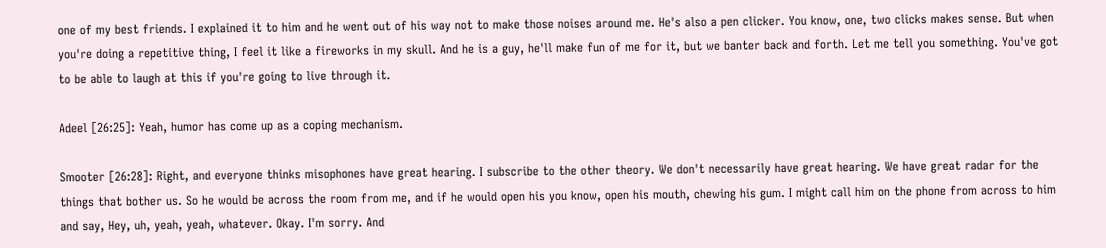one of my best friends. I explained it to him and he went out of his way not to make those noises around me. He's also a pen clicker. You know, one, two clicks makes sense. But when you're doing a repetitive thing, I feel it like a fireworks in my skull. And he is a guy, he'll make fun of me for it, but we banter back and forth. Let me tell you something. You've got to be able to laugh at this if you're going to live through it.

Adeel [26:25]: Yeah, humor has come up as a coping mechanism.

Smooter [26:28]: Right, and everyone thinks misophones have great hearing. I subscribe to the other theory. We don't necessarily have great hearing. We have great radar for the things that bother us. So he would be across the room from me, and if he would open his you know, open his mouth, chewing his gum. I might call him on the phone from across to him and say, Hey, uh, yeah, yeah, whatever. Okay. I'm sorry. And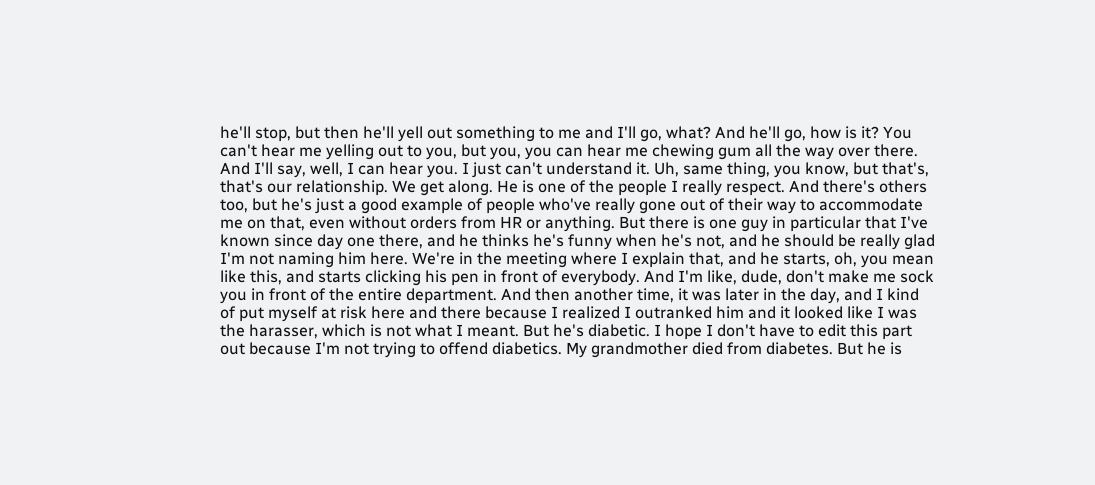he'll stop, but then he'll yell out something to me and I'll go, what? And he'll go, how is it? You can't hear me yelling out to you, but you, you can hear me chewing gum all the way over there. And I'll say, well, I can hear you. I just can't understand it. Uh, same thing, you know, but that's, that's our relationship. We get along. He is one of the people I really respect. And there's others too, but he's just a good example of people who've really gone out of their way to accommodate me on that, even without orders from HR or anything. But there is one guy in particular that I've known since day one there, and he thinks he's funny when he's not, and he should be really glad I'm not naming him here. We're in the meeting where I explain that, and he starts, oh, you mean like this, and starts clicking his pen in front of everybody. And I'm like, dude, don't make me sock you in front of the entire department. And then another time, it was later in the day, and I kind of put myself at risk here and there because I realized I outranked him and it looked like I was the harasser, which is not what I meant. But he's diabetic. I hope I don't have to edit this part out because I'm not trying to offend diabetics. My grandmother died from diabetes. But he is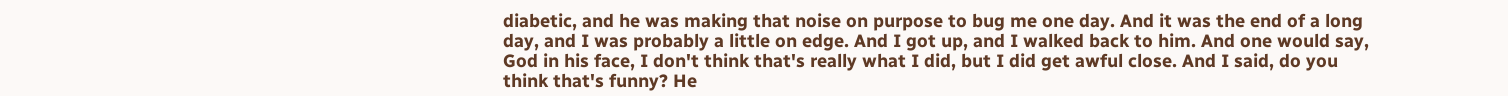diabetic, and he was making that noise on purpose to bug me one day. And it was the end of a long day, and I was probably a little on edge. And I got up, and I walked back to him. And one would say, God in his face, I don't think that's really what I did, but I did get awful close. And I said, do you think that's funny? He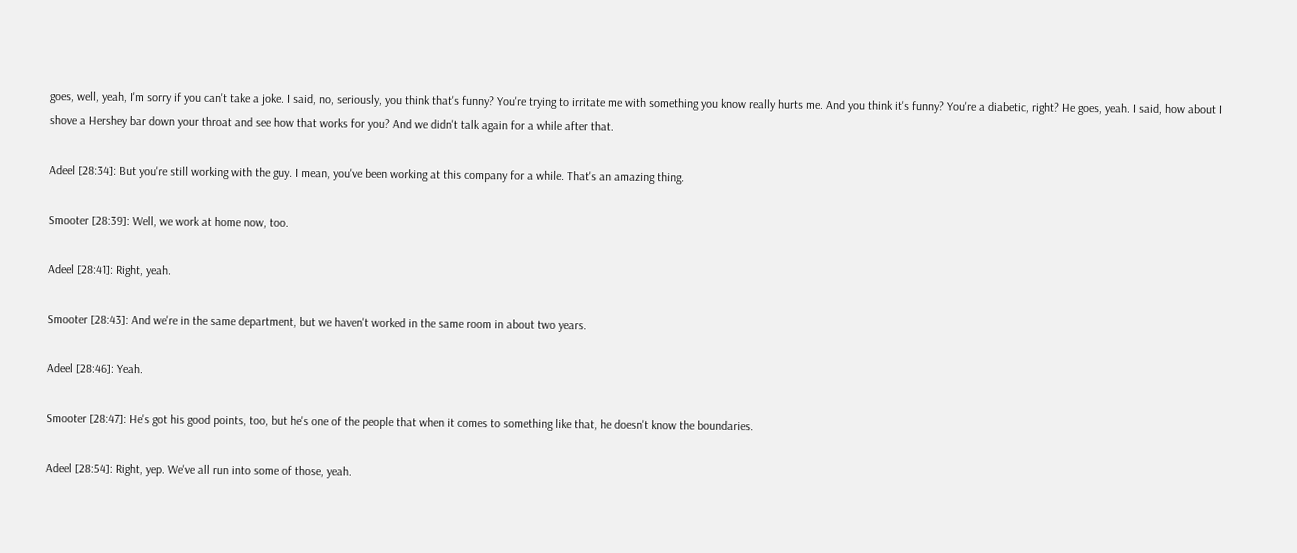goes, well, yeah, I'm sorry if you can't take a joke. I said, no, seriously, you think that's funny? You're trying to irritate me with something you know really hurts me. And you think it's funny? You're a diabetic, right? He goes, yeah. I said, how about I shove a Hershey bar down your throat and see how that works for you? And we didn't talk again for a while after that.

Adeel [28:34]: But you're still working with the guy. I mean, you've been working at this company for a while. That's an amazing thing.

Smooter [28:39]: Well, we work at home now, too.

Adeel [28:41]: Right, yeah.

Smooter [28:43]: And we're in the same department, but we haven't worked in the same room in about two years.

Adeel [28:46]: Yeah.

Smooter [28:47]: He's got his good points, too, but he's one of the people that when it comes to something like that, he doesn't know the boundaries.

Adeel [28:54]: Right, yep. We've all run into some of those, yeah.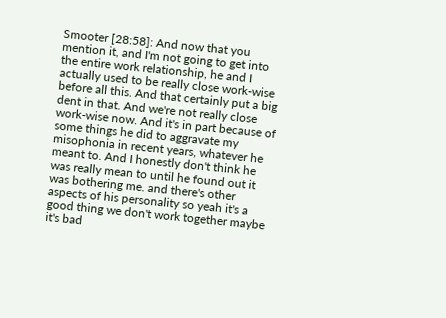Smooter [28:58]: And now that you mention it, and I'm not going to get into the entire work relationship, he and I actually used to be really close work-wise before all this. And that certainly put a big dent in that. And we're not really close work-wise now. And it's in part because of some things he did to aggravate my misophonia in recent years, whatever he meant to. And I honestly don't think he was really mean to until he found out it was bothering me. and there's other aspects of his personality so yeah it's a good thing we don't work together maybe it's bad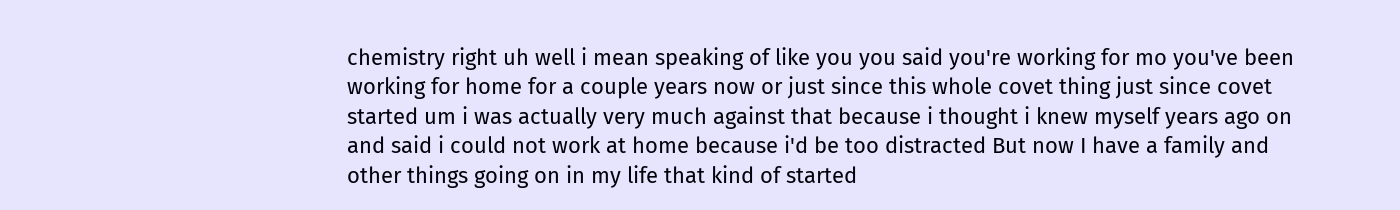chemistry right uh well i mean speaking of like you you said you're working for mo you've been working for home for a couple years now or just since this whole covet thing just since covet started um i was actually very much against that because i thought i knew myself years ago on and said i could not work at home because i'd be too distracted But now I have a family and other things going on in my life that kind of started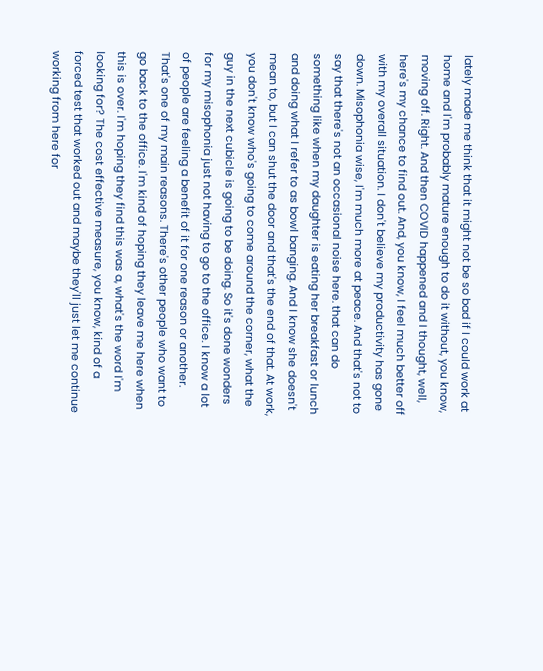lately made me think that it might not be so bad if I could work at home and I'm probably mature enough to do it without, you know, moving off. Right. And then COVID happened and I thought, well, here's my chance to find out. And, you know, I feel much better off with my overall situation. I don't believe my productivity has gone down. Misophonia wise, I'm much more at peace. And that's not to say that there's not an occasional noise here. that can do something like when my daughter is eating her breakfast or lunch and doing what I refer to as bowl banging. And I know she doesn't mean to, but I can shut the door and that's the end of that. At work, you don't know who's going to come around the corner, what the guy in the next cubicle is going to be doing. So it's done wonders for my misophonia just not having to go to the office. I know a lot of people are feeling a benefit of it for one reason or another. That's one of my main reasons. There's other people who want to go back to the office. I'm kind of hoping they leave me here when this is over. I'm hoping they find this was a, what's the word I'm looking for? The cost effective measure, you know, kind of a forced test that worked out and maybe they'll just let me continue working from here for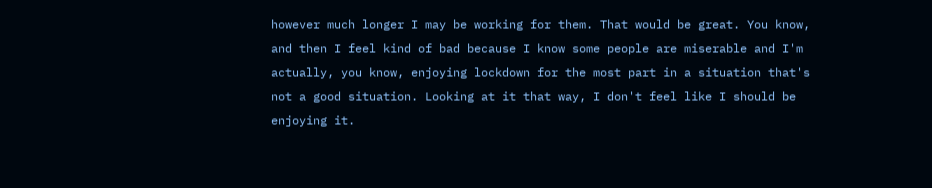however much longer I may be working for them. That would be great. You know, and then I feel kind of bad because I know some people are miserable and I'm actually, you know, enjoying lockdown for the most part in a situation that's not a good situation. Looking at it that way, I don't feel like I should be enjoying it.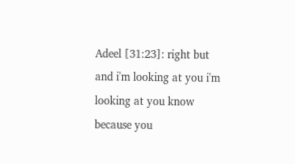Adeel [31:23]: right but and i'm looking at you i'm looking at you know because you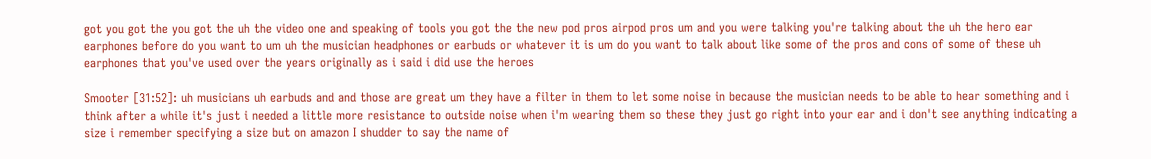got you got the you got the uh the video one and speaking of tools you got the the new pod pros airpod pros um and you were talking you're talking about the uh the hero ear earphones before do you want to um uh the musician headphones or earbuds or whatever it is um do you want to talk about like some of the pros and cons of some of these uh earphones that you've used over the years originally as i said i did use the heroes

Smooter [31:52]: uh musicians uh earbuds and and those are great um they have a filter in them to let some noise in because the musician needs to be able to hear something and i think after a while it's just i needed a little more resistance to outside noise when i'm wearing them so these they just go right into your ear and i don't see anything indicating a size i remember specifying a size but on amazon I shudder to say the name of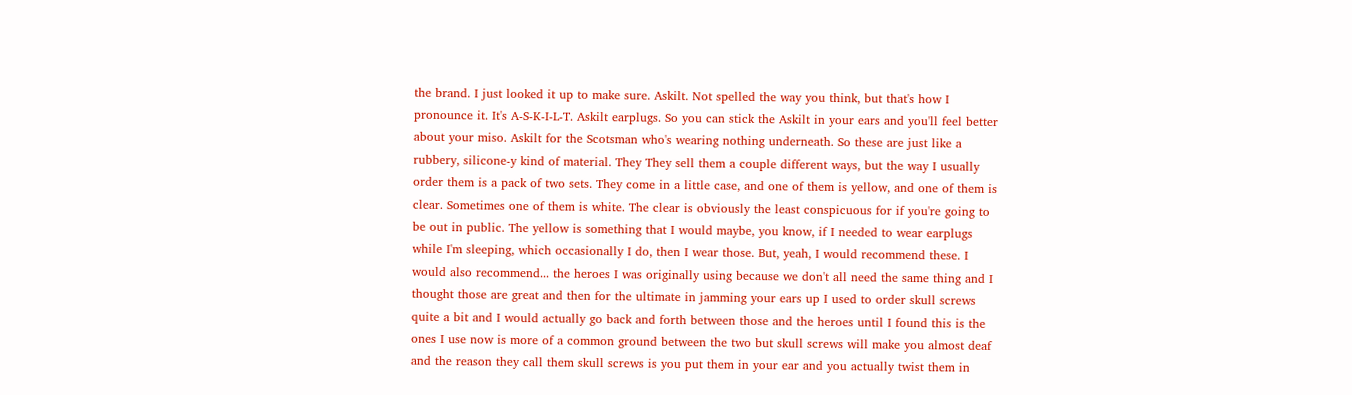the brand. I just looked it up to make sure. Askilt. Not spelled the way you think, but that's how I pronounce it. It's A-S-K-I-L-T. Askilt earplugs. So you can stick the Askilt in your ears and you'll feel better about your miso. Askilt for the Scotsman who's wearing nothing underneath. So these are just like a rubbery, silicone-y kind of material. They They sell them a couple different ways, but the way I usually order them is a pack of two sets. They come in a little case, and one of them is yellow, and one of them is clear. Sometimes one of them is white. The clear is obviously the least conspicuous for if you're going to be out in public. The yellow is something that I would maybe, you know, if I needed to wear earplugs while I'm sleeping, which occasionally I do, then I wear those. But, yeah, I would recommend these. I would also recommend... the heroes I was originally using because we don't all need the same thing and I thought those are great and then for the ultimate in jamming your ears up I used to order skull screws quite a bit and I would actually go back and forth between those and the heroes until I found this is the ones I use now is more of a common ground between the two but skull screws will make you almost deaf and the reason they call them skull screws is you put them in your ear and you actually twist them in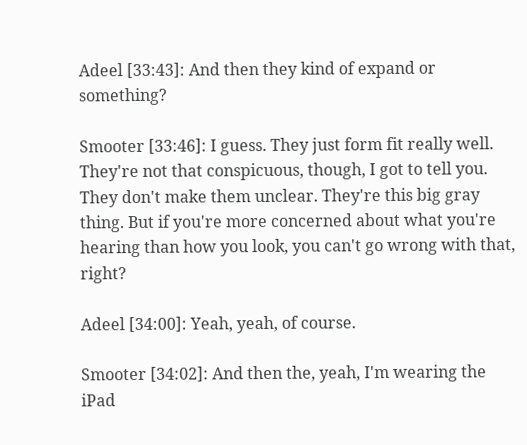Adeel [33:43]: And then they kind of expand or something?

Smooter [33:46]: I guess. They just form fit really well. They're not that conspicuous, though, I got to tell you. They don't make them unclear. They're this big gray thing. But if you're more concerned about what you're hearing than how you look, you can't go wrong with that, right?

Adeel [34:00]: Yeah, yeah, of course.

Smooter [34:02]: And then the, yeah, I'm wearing the iPad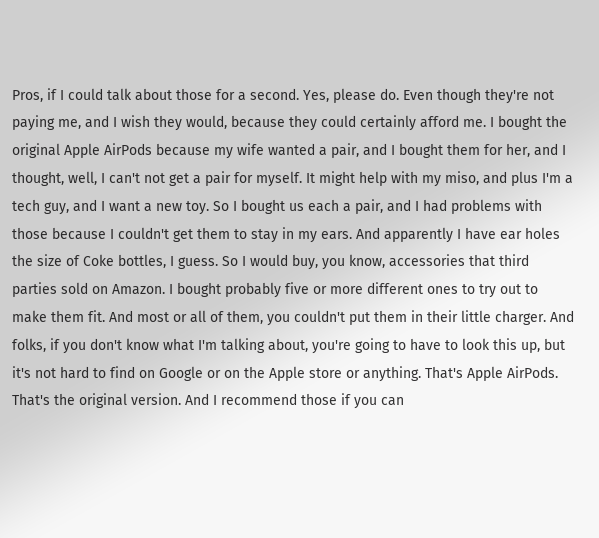Pros, if I could talk about those for a second. Yes, please do. Even though they're not paying me, and I wish they would, because they could certainly afford me. I bought the original Apple AirPods because my wife wanted a pair, and I bought them for her, and I thought, well, I can't not get a pair for myself. It might help with my miso, and plus I'm a tech guy, and I want a new toy. So I bought us each a pair, and I had problems with those because I couldn't get them to stay in my ears. And apparently I have ear holes the size of Coke bottles, I guess. So I would buy, you know, accessories that third parties sold on Amazon. I bought probably five or more different ones to try out to make them fit. And most or all of them, you couldn't put them in their little charger. And folks, if you don't know what I'm talking about, you're going to have to look this up, but it's not hard to find on Google or on the Apple store or anything. That's Apple AirPods. That's the original version. And I recommend those if you can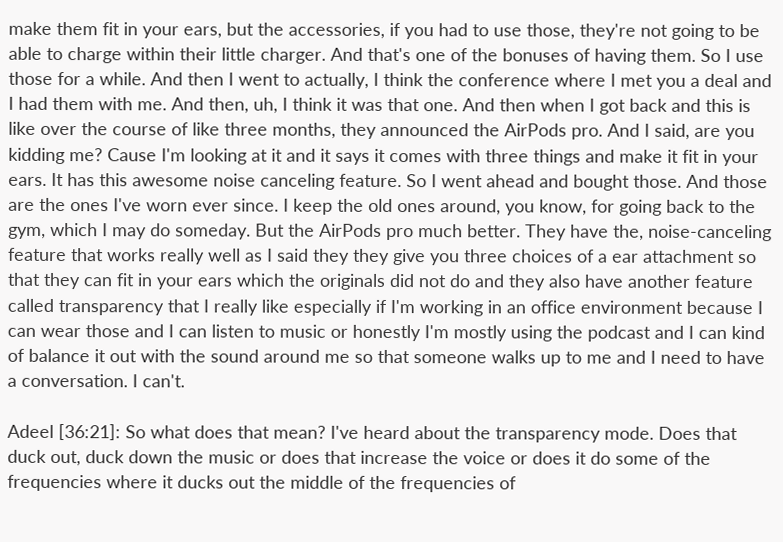make them fit in your ears, but the accessories, if you had to use those, they're not going to be able to charge within their little charger. And that's one of the bonuses of having them. So I use those for a while. And then I went to actually, I think the conference where I met you a deal and I had them with me. And then, uh, I think it was that one. And then when I got back and this is like over the course of like three months, they announced the AirPods pro. And I said, are you kidding me? Cause I'm looking at it and it says it comes with three things and make it fit in your ears. It has this awesome noise canceling feature. So I went ahead and bought those. And those are the ones I've worn ever since. I keep the old ones around, you know, for going back to the gym, which I may do someday. But the AirPods pro much better. They have the, noise-canceling feature that works really well as I said they they give you three choices of a ear attachment so that they can fit in your ears which the originals did not do and they also have another feature called transparency that I really like especially if I'm working in an office environment because I can wear those and I can listen to music or honestly I'm mostly using the podcast and I can kind of balance it out with the sound around me so that someone walks up to me and I need to have a conversation. I can't.

Adeel [36:21]: So what does that mean? I've heard about the transparency mode. Does that duck out, duck down the music or does that increase the voice or does it do some of the frequencies where it ducks out the middle of the frequencies of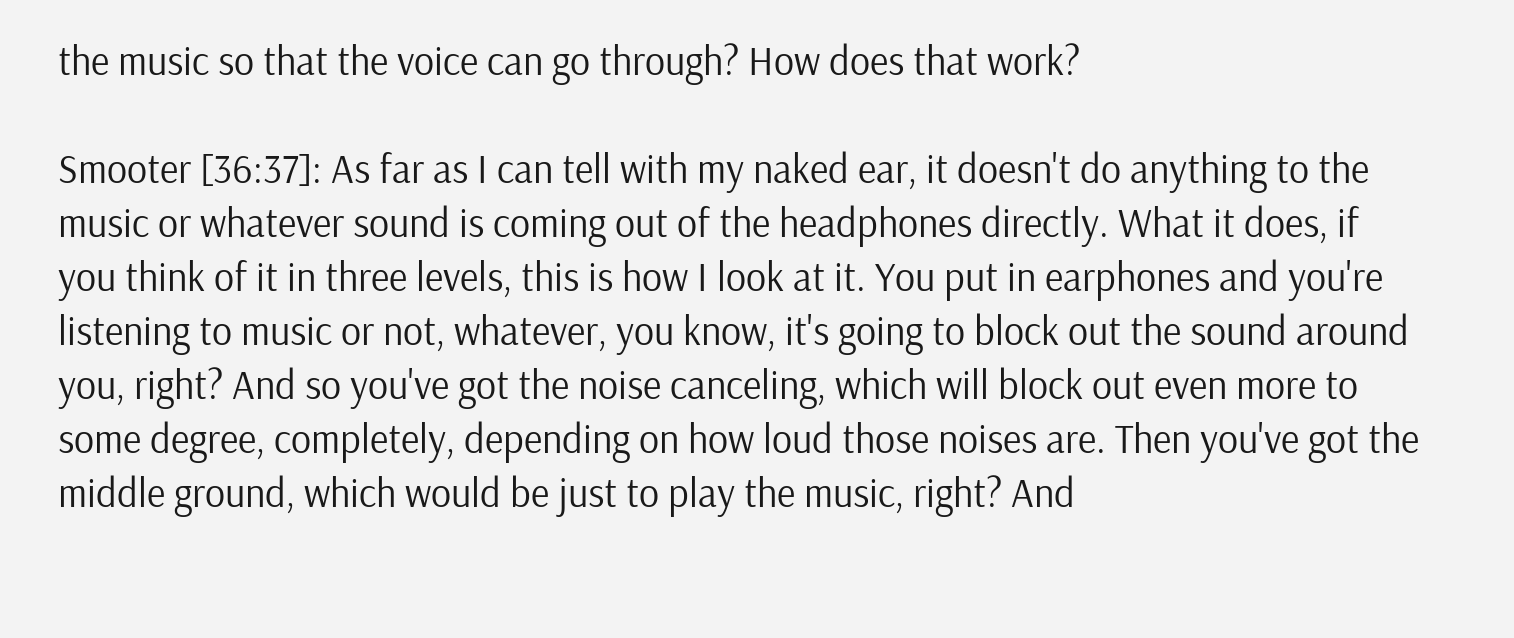the music so that the voice can go through? How does that work?

Smooter [36:37]: As far as I can tell with my naked ear, it doesn't do anything to the music or whatever sound is coming out of the headphones directly. What it does, if you think of it in three levels, this is how I look at it. You put in earphones and you're listening to music or not, whatever, you know, it's going to block out the sound around you, right? And so you've got the noise canceling, which will block out even more to some degree, completely, depending on how loud those noises are. Then you've got the middle ground, which would be just to play the music, right? And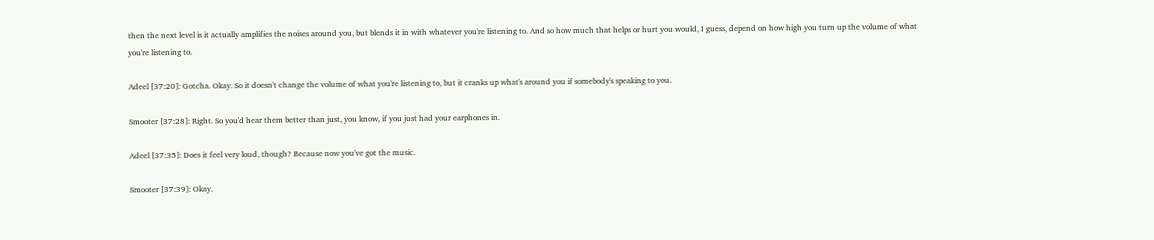then the next level is it actually amplifies the noises around you, but blends it in with whatever you're listening to. And so how much that helps or hurt you would, I guess, depend on how high you turn up the volume of what you're listening to.

Adeel [37:20]: Gotcha. Okay. So it doesn't change the volume of what you're listening to, but it cranks up what's around you if somebody's speaking to you.

Smooter [37:28]: Right. So you'd hear them better than just, you know, if you just had your earphones in.

Adeel [37:35]: Does it feel very loud, though? Because now you've got the music.

Smooter [37:39]: Okay.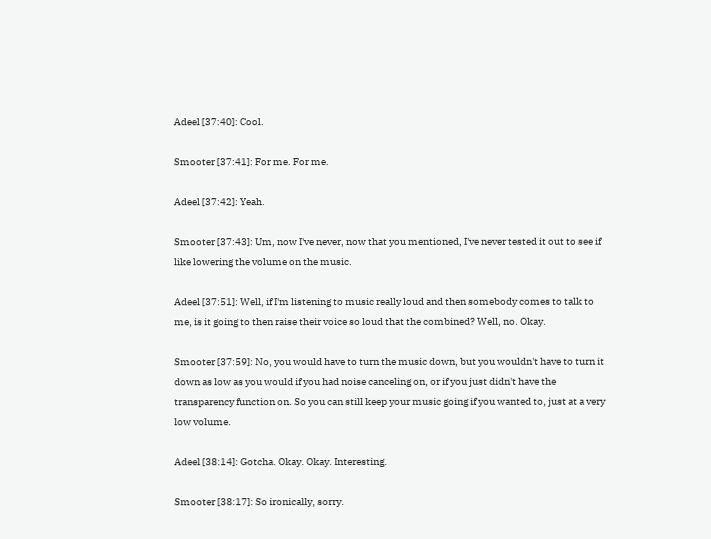Adeel [37:40]: Cool.

Smooter [37:41]: For me. For me.

Adeel [37:42]: Yeah.

Smooter [37:43]: Um, now I've never, now that you mentioned, I've never tested it out to see if like lowering the volume on the music.

Adeel [37:51]: Well, if I'm listening to music really loud and then somebody comes to talk to me, is it going to then raise their voice so loud that the combined? Well, no. Okay.

Smooter [37:59]: No, you would have to turn the music down, but you wouldn't have to turn it down as low as you would if you had noise canceling on, or if you just didn't have the transparency function on. So you can still keep your music going if you wanted to, just at a very low volume.

Adeel [38:14]: Gotcha. Okay. Okay. Interesting.

Smooter [38:17]: So ironically, sorry.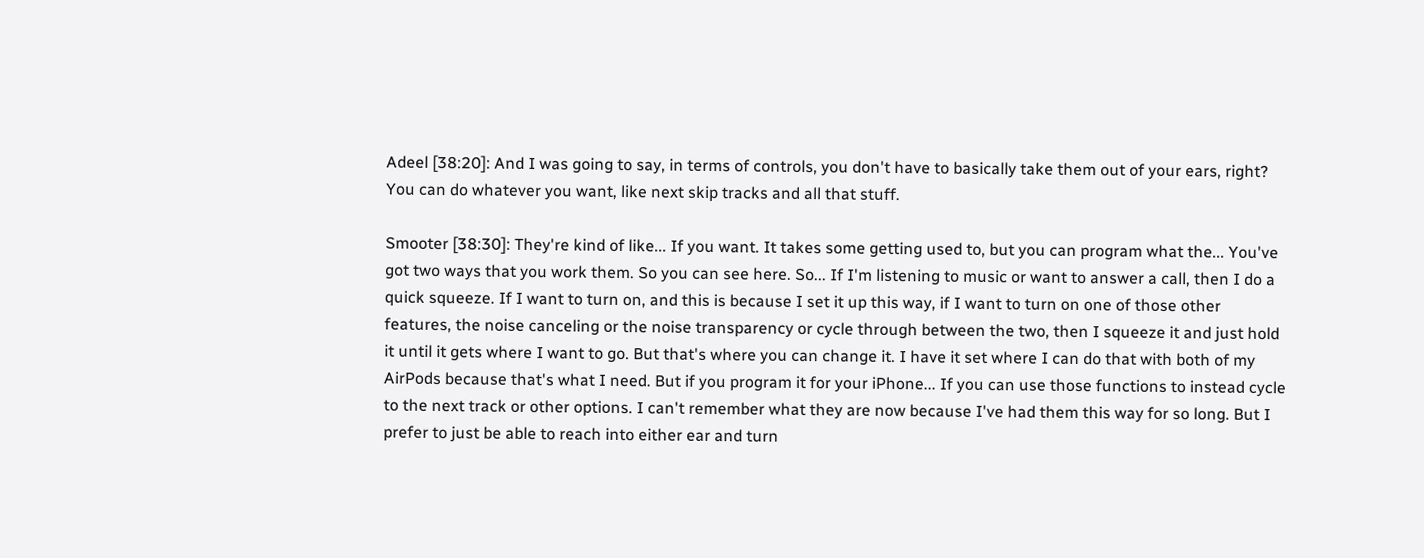Adeel [38:20]: And I was going to say, in terms of controls, you don't have to basically take them out of your ears, right? You can do whatever you want, like next skip tracks and all that stuff.

Smooter [38:30]: They're kind of like... If you want. It takes some getting used to, but you can program what the... You've got two ways that you work them. So you can see here. So... If I'm listening to music or want to answer a call, then I do a quick squeeze. If I want to turn on, and this is because I set it up this way, if I want to turn on one of those other features, the noise canceling or the noise transparency or cycle through between the two, then I squeeze it and just hold it until it gets where I want to go. But that's where you can change it. I have it set where I can do that with both of my AirPods because that's what I need. But if you program it for your iPhone... If you can use those functions to instead cycle to the next track or other options. I can't remember what they are now because I've had them this way for so long. But I prefer to just be able to reach into either ear and turn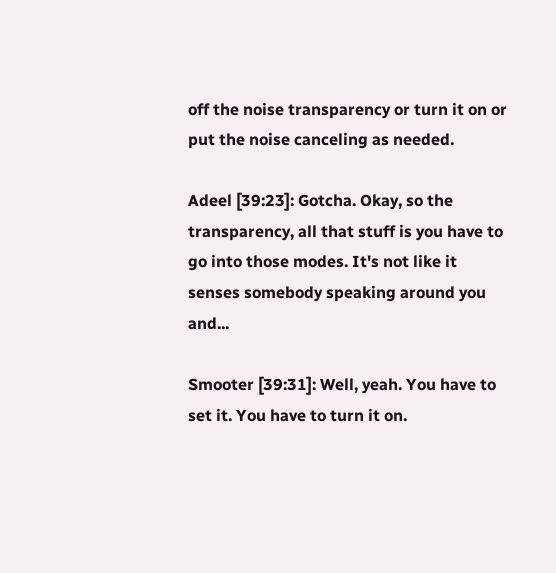off the noise transparency or turn it on or put the noise canceling as needed.

Adeel [39:23]: Gotcha. Okay, so the transparency, all that stuff is you have to go into those modes. It's not like it senses somebody speaking around you and...

Smooter [39:31]: Well, yeah. You have to set it. You have to turn it on.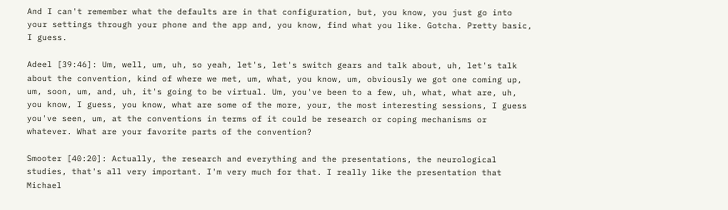And I can't remember what the defaults are in that configuration, but, you know, you just go into your settings through your phone and the app and, you know, find what you like. Gotcha. Pretty basic, I guess.

Adeel [39:46]: Um, well, um, uh, so yeah, let's, let's switch gears and talk about, uh, let's talk about the convention, kind of where we met, um, what, you know, um, obviously we got one coming up, um, soon, um, and, uh, it's going to be virtual. Um, you've been to a few, uh, what, what are, uh, you know, I guess, you know, what are some of the more, your, the most interesting sessions, I guess you've seen, um, at the conventions in terms of it could be research or coping mechanisms or whatever. What are your favorite parts of the convention?

Smooter [40:20]: Actually, the research and everything and the presentations, the neurological studies, that's all very important. I'm very much for that. I really like the presentation that Michael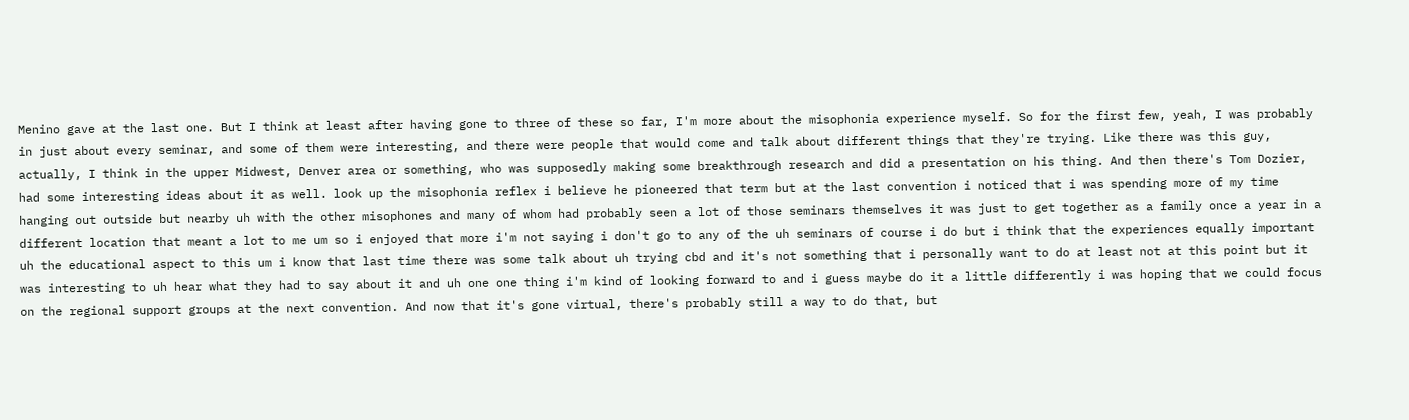Menino gave at the last one. But I think at least after having gone to three of these so far, I'm more about the misophonia experience myself. So for the first few, yeah, I was probably in just about every seminar, and some of them were interesting, and there were people that would come and talk about different things that they're trying. Like there was this guy, actually, I think in the upper Midwest, Denver area or something, who was supposedly making some breakthrough research and did a presentation on his thing. And then there's Tom Dozier, had some interesting ideas about it as well. look up the misophonia reflex i believe he pioneered that term but at the last convention i noticed that i was spending more of my time hanging out outside but nearby uh with the other misophones and many of whom had probably seen a lot of those seminars themselves it was just to get together as a family once a year in a different location that meant a lot to me um so i enjoyed that more i'm not saying i don't go to any of the uh seminars of course i do but i think that the experiences equally important uh the educational aspect to this um i know that last time there was some talk about uh trying cbd and it's not something that i personally want to do at least not at this point but it was interesting to uh hear what they had to say about it and uh one one thing i'm kind of looking forward to and i guess maybe do it a little differently i was hoping that we could focus on the regional support groups at the next convention. And now that it's gone virtual, there's probably still a way to do that, but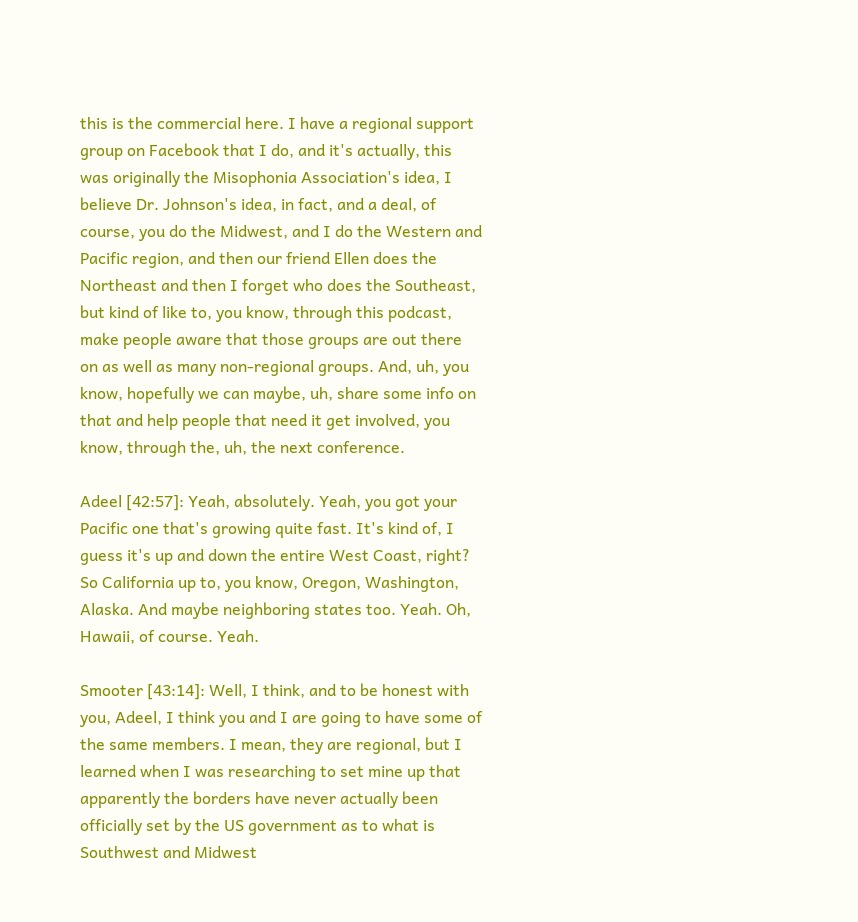this is the commercial here. I have a regional support group on Facebook that I do, and it's actually, this was originally the Misophonia Association's idea, I believe Dr. Johnson's idea, in fact, and a deal, of course, you do the Midwest, and I do the Western and Pacific region, and then our friend Ellen does the Northeast and then I forget who does the Southeast, but kind of like to, you know, through this podcast, make people aware that those groups are out there on as well as many non-regional groups. And, uh, you know, hopefully we can maybe, uh, share some info on that and help people that need it get involved, you know, through the, uh, the next conference.

Adeel [42:57]: Yeah, absolutely. Yeah, you got your Pacific one that's growing quite fast. It's kind of, I guess it's up and down the entire West Coast, right? So California up to, you know, Oregon, Washington, Alaska. And maybe neighboring states too. Yeah. Oh, Hawaii, of course. Yeah.

Smooter [43:14]: Well, I think, and to be honest with you, Adeel, I think you and I are going to have some of the same members. I mean, they are regional, but I learned when I was researching to set mine up that apparently the borders have never actually been officially set by the US government as to what is Southwest and Midwest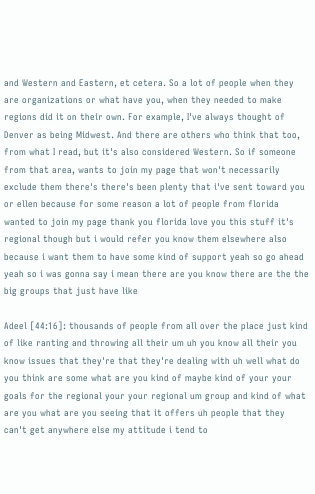and Western and Eastern, et cetera. So a lot of people when they are organizations or what have you, when they needed to make regions did it on their own. For example, I've always thought of Denver as being Midwest. And there are others who think that too, from what I read, but it's also considered Western. So if someone from that area, wants to join my page that won't necessarily exclude them there's there's been plenty that i've sent toward you or ellen because for some reason a lot of people from florida wanted to join my page thank you florida love you this stuff it's regional though but i would refer you know them elsewhere also because i want them to have some kind of support yeah so go ahead yeah so i was gonna say i mean there are you know there are the the big groups that just have like

Adeel [44:16]: thousands of people from all over the place just kind of like ranting and throwing all their um uh you know all their you know issues that they're that they're dealing with uh well what do you think are some what are you kind of maybe kind of your your goals for the regional your your regional um group and kind of what are you what are you seeing that it offers uh people that they can't get anywhere else my attitude i tend to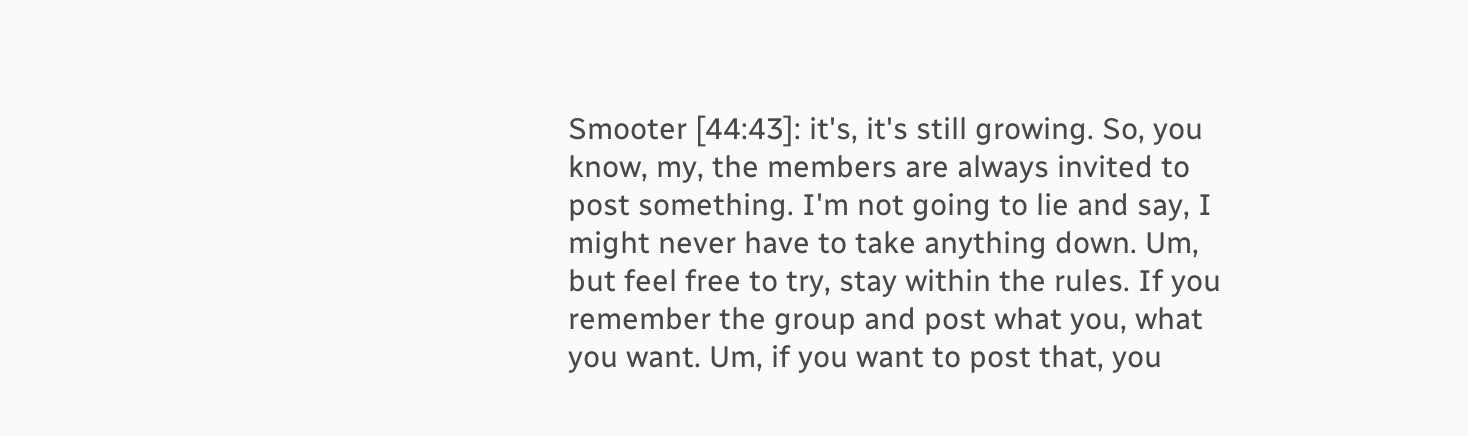Smooter [44:43]: it's, it's still growing. So, you know, my, the members are always invited to post something. I'm not going to lie and say, I might never have to take anything down. Um, but feel free to try, stay within the rules. If you remember the group and post what you, what you want. Um, if you want to post that, you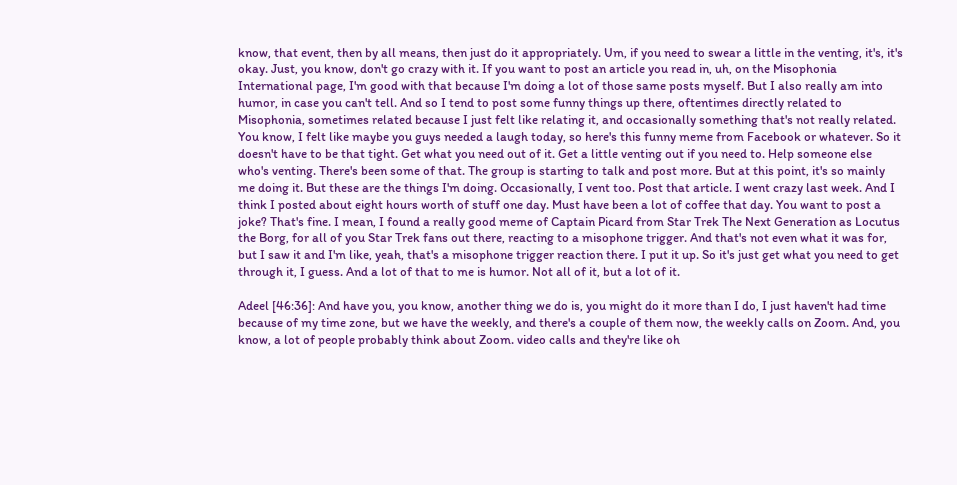know, that event, then by all means, then just do it appropriately. Um, if you need to swear a little in the venting, it's, it's okay. Just, you know, don't go crazy with it. If you want to post an article you read in, uh, on the Misophonia International page, I'm good with that because I'm doing a lot of those same posts myself. But I also really am into humor, in case you can't tell. And so I tend to post some funny things up there, oftentimes directly related to Misophonia, sometimes related because I just felt like relating it, and occasionally something that's not really related. You know, I felt like maybe you guys needed a laugh today, so here's this funny meme from Facebook or whatever. So it doesn't have to be that tight. Get what you need out of it. Get a little venting out if you need to. Help someone else who's venting. There's been some of that. The group is starting to talk and post more. But at this point, it's so mainly me doing it. But these are the things I'm doing. Occasionally, I vent too. Post that article. I went crazy last week. And I think I posted about eight hours worth of stuff one day. Must have been a lot of coffee that day. You want to post a joke? That's fine. I mean, I found a really good meme of Captain Picard from Star Trek The Next Generation as Locutus the Borg, for all of you Star Trek fans out there, reacting to a misophone trigger. And that's not even what it was for, but I saw it and I'm like, yeah, that's a misophone trigger reaction there. I put it up. So it's just get what you need to get through it, I guess. And a lot of that to me is humor. Not all of it, but a lot of it.

Adeel [46:36]: And have you, you know, another thing we do is, you might do it more than I do, I just haven't had time because of my time zone, but we have the weekly, and there's a couple of them now, the weekly calls on Zoom. And, you know, a lot of people probably think about Zoom. video calls and they're like oh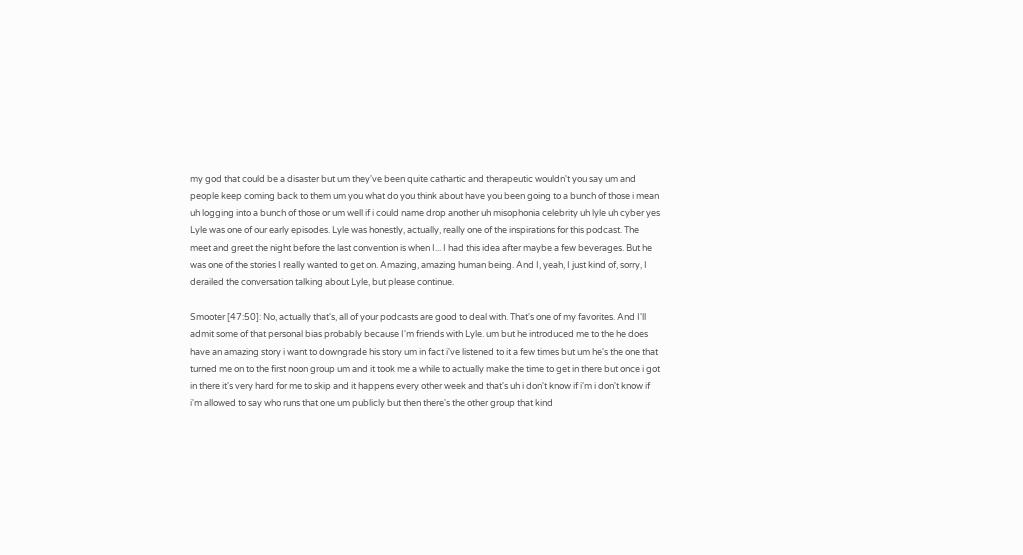my god that could be a disaster but um they've been quite cathartic and therapeutic wouldn't you say um and people keep coming back to them um you what do you think about have you been going to a bunch of those i mean uh logging into a bunch of those or um well if i could name drop another uh misophonia celebrity uh lyle uh cyber yes Lyle was one of our early episodes. Lyle was honestly, actually, really one of the inspirations for this podcast. The meet and greet the night before the last convention is when I... I had this idea after maybe a few beverages. But he was one of the stories I really wanted to get on. Amazing, amazing human being. And I, yeah, I just kind of, sorry, I derailed the conversation talking about Lyle, but please continue.

Smooter [47:50]: No, actually that's, all of your podcasts are good to deal with. That's one of my favorites. And I'll admit some of that personal bias probably because I'm friends with Lyle. um but he introduced me to the he does have an amazing story i want to downgrade his story um in fact i've listened to it a few times but um he's the one that turned me on to the first noon group um and it took me a while to actually make the time to get in there but once i got in there it's very hard for me to skip and it happens every other week and that's uh i don't know if i'm i don't know if i'm allowed to say who runs that one um publicly but then there's the other group that kind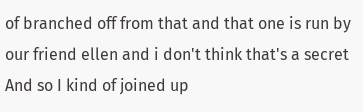of branched off from that and that one is run by our friend ellen and i don't think that's a secret And so I kind of joined up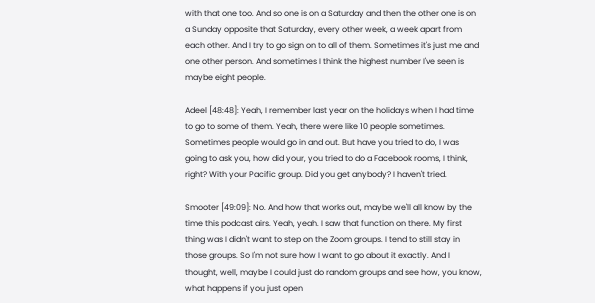with that one too. And so one is on a Saturday and then the other one is on a Sunday opposite that Saturday, every other week, a week apart from each other. And I try to go sign on to all of them. Sometimes it's just me and one other person. And sometimes I think the highest number I've seen is maybe eight people.

Adeel [48:48]: Yeah, I remember last year on the holidays when I had time to go to some of them. Yeah, there were like 10 people sometimes. Sometimes people would go in and out. But have you tried to do, I was going to ask you, how did your, you tried to do a Facebook rooms, I think, right? With your Pacific group. Did you get anybody? I haven't tried.

Smooter [49:09]: No. And how that works out, maybe we'll all know by the time this podcast airs. Yeah, yeah. I saw that function on there. My first thing was I didn't want to step on the Zoom groups. I tend to still stay in those groups. So I'm not sure how I want to go about it exactly. And I thought, well, maybe I could just do random groups and see how, you know, what happens if you just open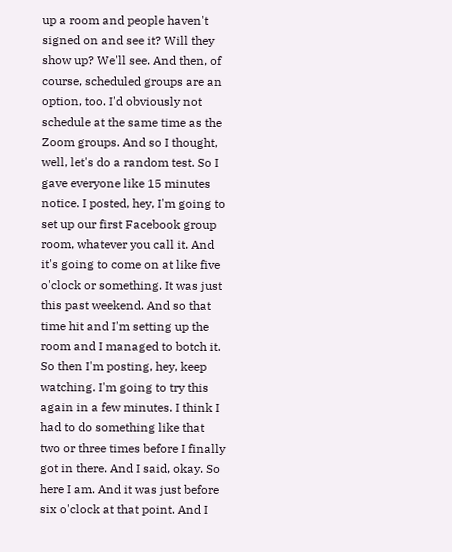up a room and people haven't signed on and see it? Will they show up? We'll see. And then, of course, scheduled groups are an option, too. I'd obviously not schedule at the same time as the Zoom groups. And so I thought, well, let's do a random test. So I gave everyone like 15 minutes notice. I posted, hey, I'm going to set up our first Facebook group room, whatever you call it. And it's going to come on at like five o'clock or something. It was just this past weekend. And so that time hit and I'm setting up the room and I managed to botch it. So then I'm posting, hey, keep watching. I'm going to try this again in a few minutes. I think I had to do something like that two or three times before I finally got in there. And I said, okay. So here I am. And it was just before six o'clock at that point. And I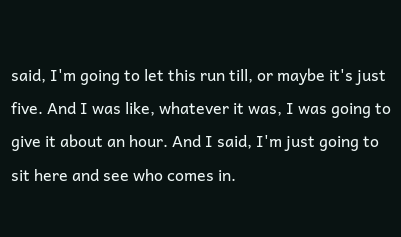said, I'm going to let this run till, or maybe it's just five. And I was like, whatever it was, I was going to give it about an hour. And I said, I'm just going to sit here and see who comes in.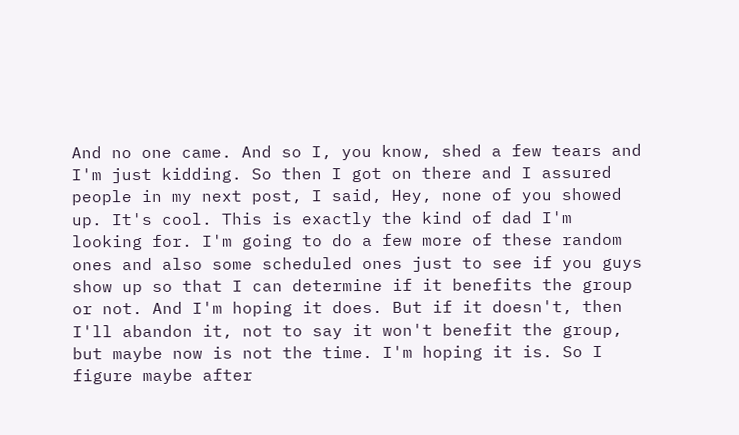And no one came. And so I, you know, shed a few tears and I'm just kidding. So then I got on there and I assured people in my next post, I said, Hey, none of you showed up. It's cool. This is exactly the kind of dad I'm looking for. I'm going to do a few more of these random ones and also some scheduled ones just to see if you guys show up so that I can determine if it benefits the group or not. And I'm hoping it does. But if it doesn't, then I'll abandon it, not to say it won't benefit the group, but maybe now is not the time. I'm hoping it is. So I figure maybe after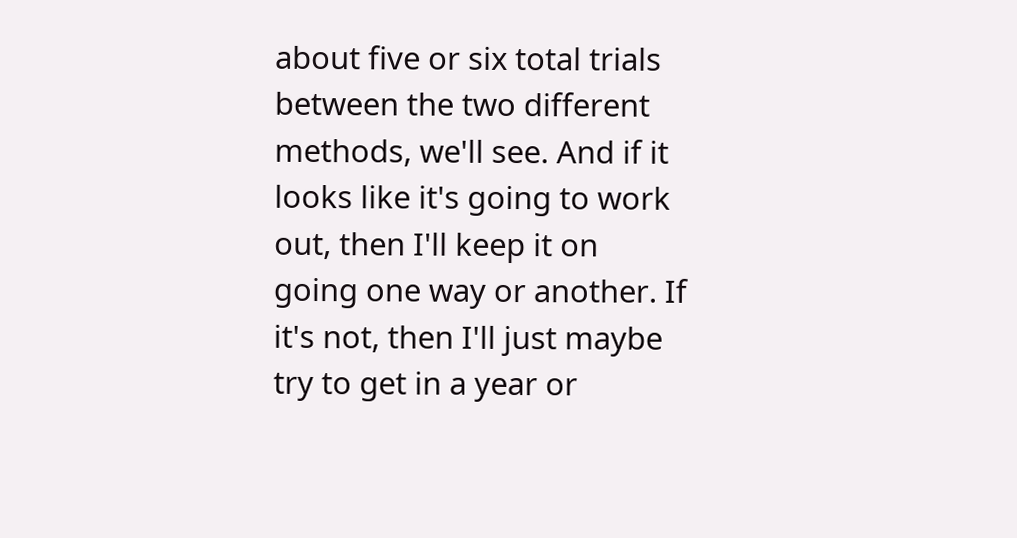about five or six total trials between the two different methods, we'll see. And if it looks like it's going to work out, then I'll keep it on going one way or another. If it's not, then I'll just maybe try to get in a year or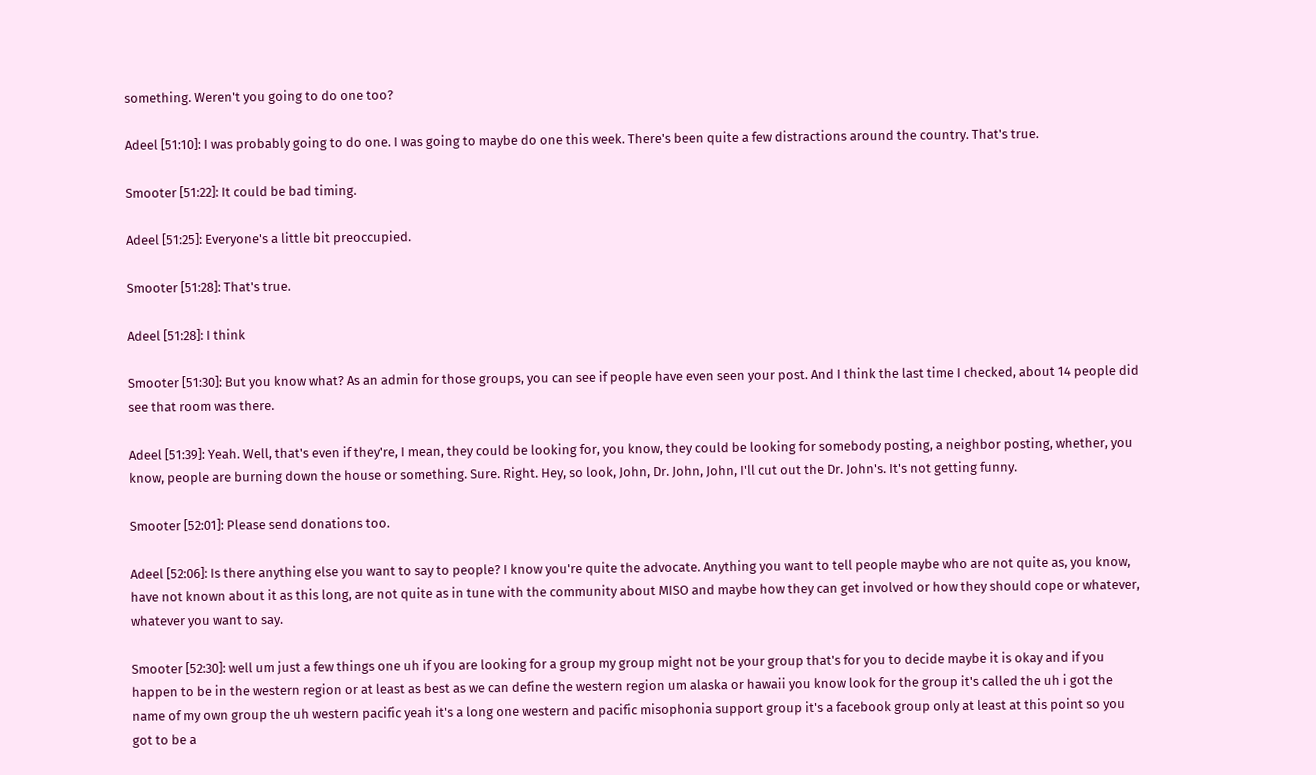something. Weren't you going to do one too?

Adeel [51:10]: I was probably going to do one. I was going to maybe do one this week. There's been quite a few distractions around the country. That's true.

Smooter [51:22]: It could be bad timing.

Adeel [51:25]: Everyone's a little bit preoccupied.

Smooter [51:28]: That's true.

Adeel [51:28]: I think

Smooter [51:30]: But you know what? As an admin for those groups, you can see if people have even seen your post. And I think the last time I checked, about 14 people did see that room was there.

Adeel [51:39]: Yeah. Well, that's even if they're, I mean, they could be looking for, you know, they could be looking for somebody posting, a neighbor posting, whether, you know, people are burning down the house or something. Sure. Right. Hey, so look, John, Dr. John, John, I'll cut out the Dr. John's. It's not getting funny.

Smooter [52:01]: Please send donations too.

Adeel [52:06]: Is there anything else you want to say to people? I know you're quite the advocate. Anything you want to tell people maybe who are not quite as, you know, have not known about it as this long, are not quite as in tune with the community about MISO and maybe how they can get involved or how they should cope or whatever, whatever you want to say.

Smooter [52:30]: well um just a few things one uh if you are looking for a group my group might not be your group that's for you to decide maybe it is okay and if you happen to be in the western region or at least as best as we can define the western region um alaska or hawaii you know look for the group it's called the uh i got the name of my own group the uh western pacific yeah it's a long one western and pacific misophonia support group it's a facebook group only at least at this point so you got to be a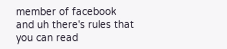member of facebook and uh there's rules that you can read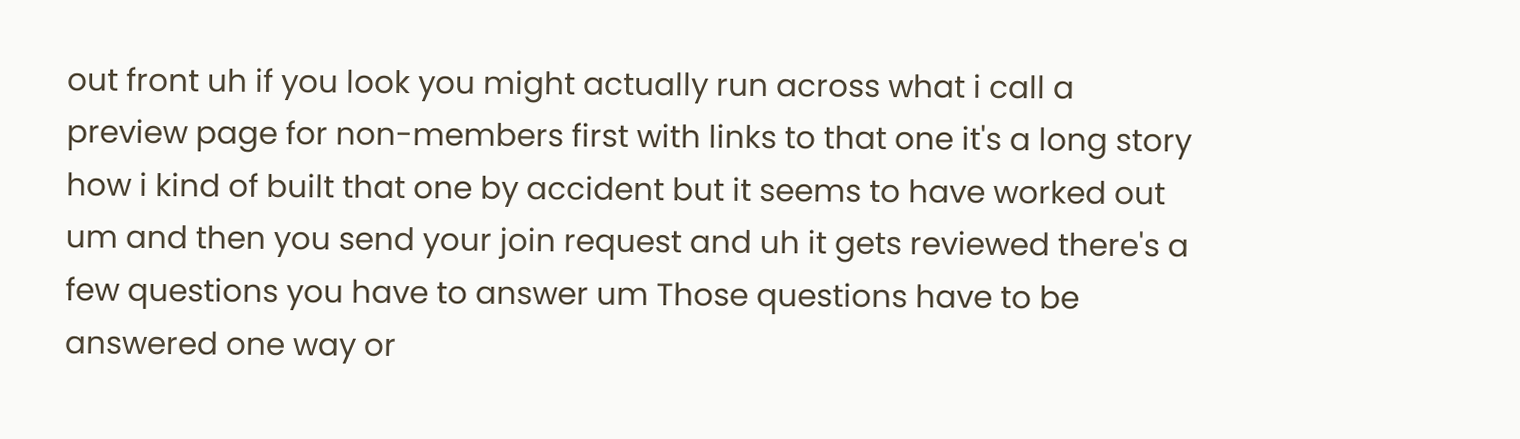out front uh if you look you might actually run across what i call a preview page for non-members first with links to that one it's a long story how i kind of built that one by accident but it seems to have worked out um and then you send your join request and uh it gets reviewed there's a few questions you have to answer um Those questions have to be answered one way or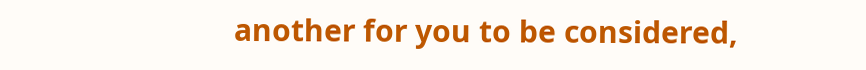another for you to be considered,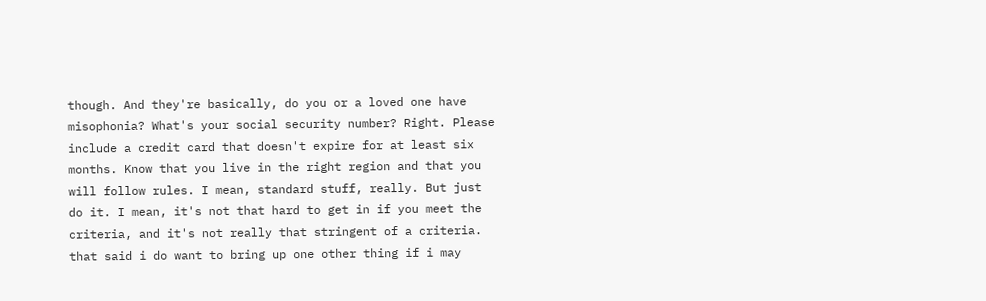though. And they're basically, do you or a loved one have misophonia? What's your social security number? Right. Please include a credit card that doesn't expire for at least six months. Know that you live in the right region and that you will follow rules. I mean, standard stuff, really. But just do it. I mean, it's not that hard to get in if you meet the criteria, and it's not really that stringent of a criteria. that said i do want to bring up one other thing if i may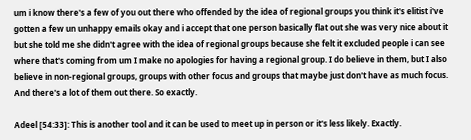um i know there's a few of you out there who offended by the idea of regional groups you think it's elitist i've gotten a few un unhappy emails okay and i accept that one person basically flat out she was very nice about it but she told me she didn't agree with the idea of regional groups because she felt it excluded people i can see where that's coming from um I make no apologies for having a regional group. I do believe in them, but I also believe in non-regional groups, groups with other focus and groups that maybe just don't have as much focus. And there's a lot of them out there. So exactly.

Adeel [54:33]: This is another tool and it can be used to meet up in person or it's less likely. Exactly.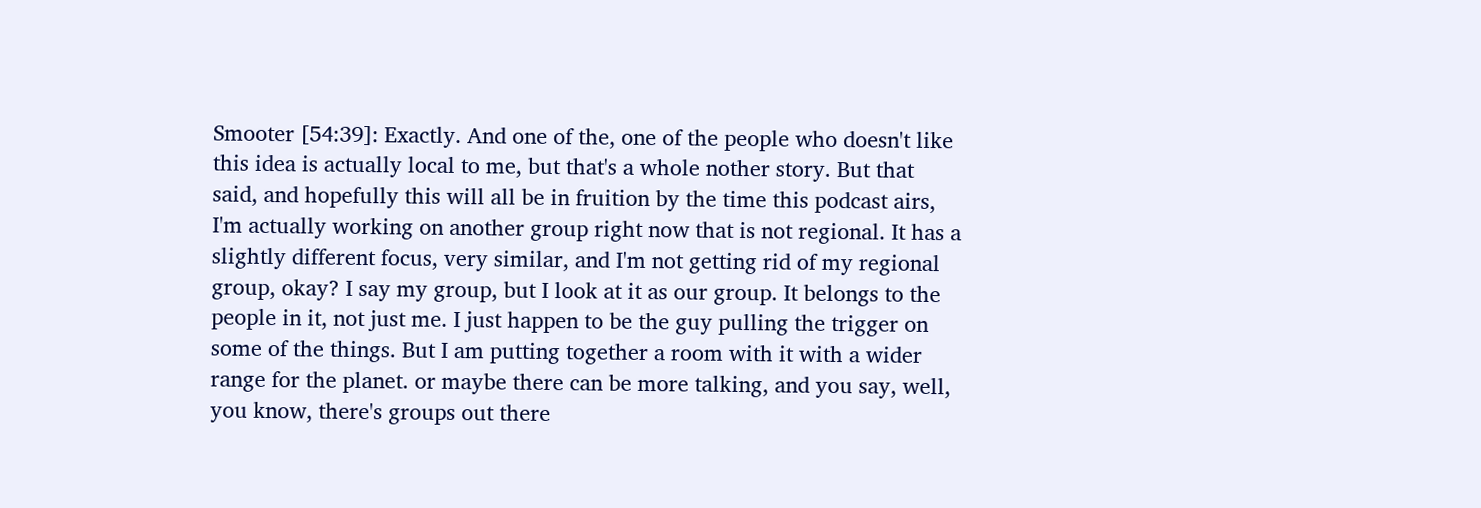Smooter [54:39]: Exactly. And one of the, one of the people who doesn't like this idea is actually local to me, but that's a whole nother story. But that said, and hopefully this will all be in fruition by the time this podcast airs, I'm actually working on another group right now that is not regional. It has a slightly different focus, very similar, and I'm not getting rid of my regional group, okay? I say my group, but I look at it as our group. It belongs to the people in it, not just me. I just happen to be the guy pulling the trigger on some of the things. But I am putting together a room with it with a wider range for the planet. or maybe there can be more talking, and you say, well, you know, there's groups out there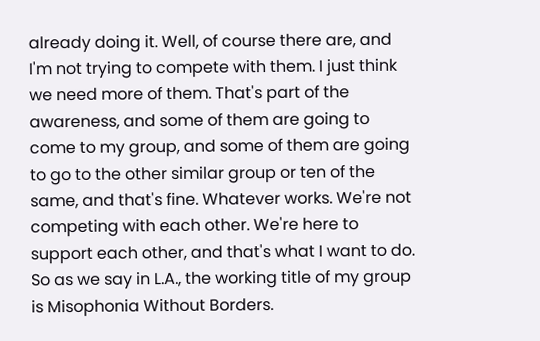already doing it. Well, of course there are, and I'm not trying to compete with them. I just think we need more of them. That's part of the awareness, and some of them are going to come to my group, and some of them are going to go to the other similar group or ten of the same, and that's fine. Whatever works. We're not competing with each other. We're here to support each other, and that's what I want to do. So as we say in L.A., the working title of my group is Misophonia Without Borders.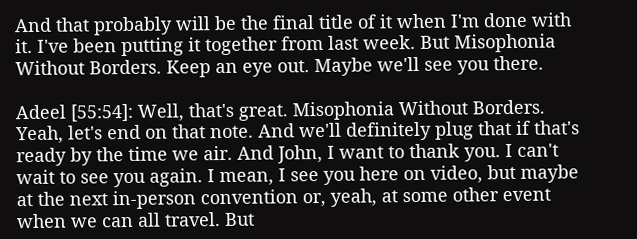And that probably will be the final title of it when I'm done with it. I've been putting it together from last week. But Misophonia Without Borders. Keep an eye out. Maybe we'll see you there.

Adeel [55:54]: Well, that's great. Misophonia Without Borders. Yeah, let's end on that note. And we'll definitely plug that if that's ready by the time we air. And John, I want to thank you. I can't wait to see you again. I mean, I see you here on video, but maybe at the next in-person convention or, yeah, at some other event when we can all travel. But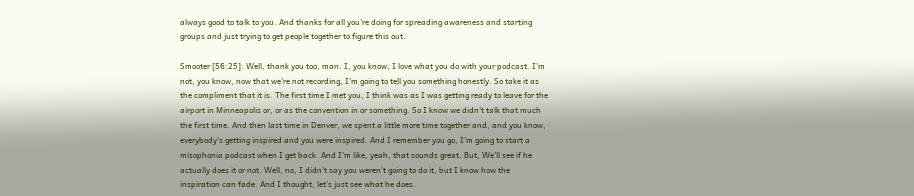always good to talk to you. And thanks for all you're doing for spreading awareness and starting groups and just trying to get people together to figure this out.

Smooter [56:25]: Well, thank you too, man. I, you know, I love what you do with your podcast. I'm not, you know, now that we're not recording, I'm going to tell you something honestly. So take it as the compliment that it is. The first time I met you, I think was as I was getting ready to leave for the airport in Minneapolis or, or as the convention in or something. So I know we didn't talk that much the first time. And then last time in Denver, we spent a little more time together and, and you know, everybody's getting inspired and you were inspired. And I remember you go, I'm going to start a misophonia podcast when I get back. And I'm like, yeah, that sounds great. But, We'll see if he actually does it or not. Well, no, I didn't say you weren't going to do it, but I know how the inspiration can fade. And I thought, let's just see what he does.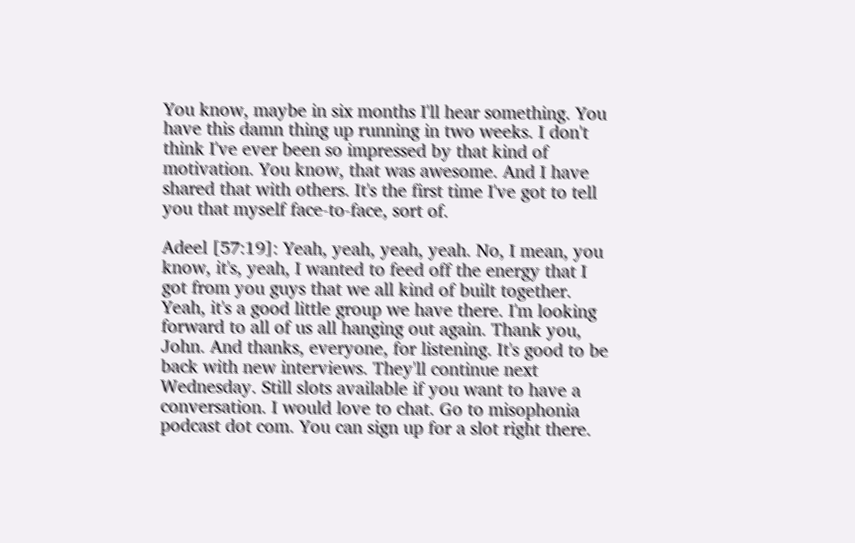You know, maybe in six months I'll hear something. You have this damn thing up running in two weeks. I don't think I've ever been so impressed by that kind of motivation. You know, that was awesome. And I have shared that with others. It's the first time I've got to tell you that myself face-to-face, sort of.

Adeel [57:19]: Yeah, yeah, yeah, yeah. No, I mean, you know, it's, yeah, I wanted to feed off the energy that I got from you guys that we all kind of built together. Yeah, it's a good little group we have there. I'm looking forward to all of us all hanging out again. Thank you, John. And thanks, everyone, for listening. It's good to be back with new interviews. They'll continue next Wednesday. Still slots available if you want to have a conversation. I would love to chat. Go to misophonia podcast dot com. You can sign up for a slot right there.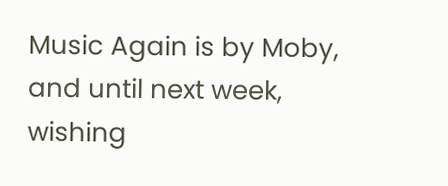Music Again is by Moby, and until next week, wishing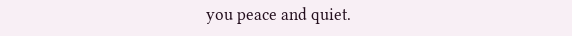you peace and quiet.